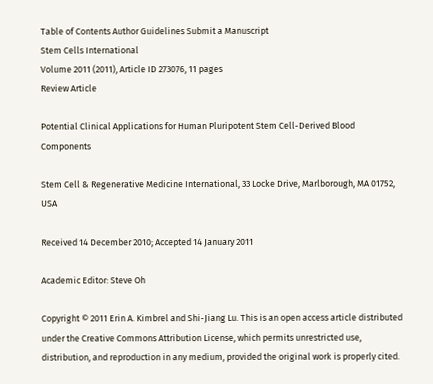Table of Contents Author Guidelines Submit a Manuscript
Stem Cells International
Volume 2011 (2011), Article ID 273076, 11 pages
Review Article

Potential Clinical Applications for Human Pluripotent Stem Cell-Derived Blood Components

Stem Cell & Regenerative Medicine International, 33 Locke Drive, Marlborough, MA 01752, USA

Received 14 December 2010; Accepted 14 January 2011

Academic Editor: Steve Oh

Copyright © 2011 Erin A. Kimbrel and Shi-Jiang Lu. This is an open access article distributed under the Creative Commons Attribution License, which permits unrestricted use, distribution, and reproduction in any medium, provided the original work is properly cited.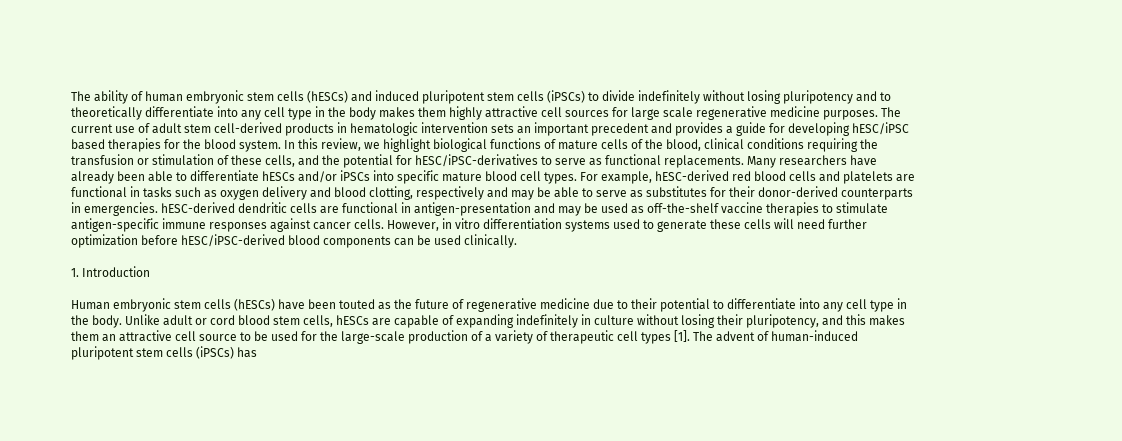The ability of human embryonic stem cells (hESCs) and induced pluripotent stem cells (iPSCs) to divide indefinitely without losing pluripotency and to theoretically differentiate into any cell type in the body makes them highly attractive cell sources for large scale regenerative medicine purposes. The current use of adult stem cell-derived products in hematologic intervention sets an important precedent and provides a guide for developing hESC/iPSC based therapies for the blood system. In this review, we highlight biological functions of mature cells of the blood, clinical conditions requiring the transfusion or stimulation of these cells, and the potential for hESC/iPSC-derivatives to serve as functional replacements. Many researchers have already been able to differentiate hESCs and/or iPSCs into specific mature blood cell types. For example, hESC-derived red blood cells and platelets are functional in tasks such as oxygen delivery and blood clotting, respectively and may be able to serve as substitutes for their donor-derived counterparts in emergencies. hESC-derived dendritic cells are functional in antigen-presentation and may be used as off-the-shelf vaccine therapies to stimulate antigen-specific immune responses against cancer cells. However, in vitro differentiation systems used to generate these cells will need further optimization before hESC/iPSC-derived blood components can be used clinically.

1. Introduction

Human embryonic stem cells (hESCs) have been touted as the future of regenerative medicine due to their potential to differentiate into any cell type in the body. Unlike adult or cord blood stem cells, hESCs are capable of expanding indefinitely in culture without losing their pluripotency, and this makes them an attractive cell source to be used for the large-scale production of a variety of therapeutic cell types [1]. The advent of human-induced pluripotent stem cells (iPSCs) has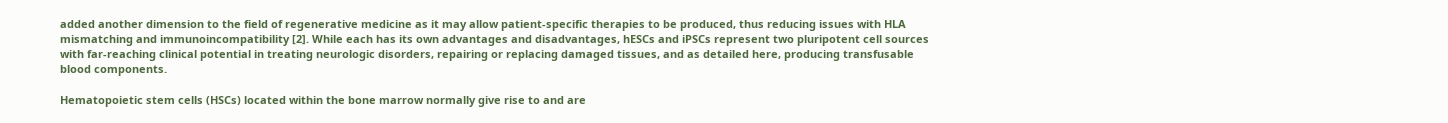added another dimension to the field of regenerative medicine as it may allow patient-specific therapies to be produced, thus reducing issues with HLA mismatching and immunoincompatibility [2]. While each has its own advantages and disadvantages, hESCs and iPSCs represent two pluripotent cell sources with far-reaching clinical potential in treating neurologic disorders, repairing or replacing damaged tissues, and as detailed here, producing transfusable blood components.

Hematopoietic stem cells (HSCs) located within the bone marrow normally give rise to and are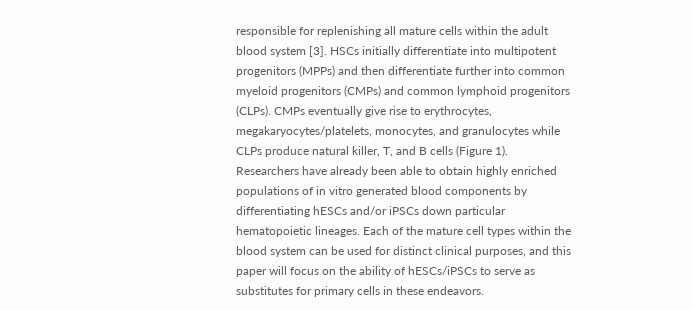responsible for replenishing all mature cells within the adult blood system [3]. HSCs initially differentiate into multipotent progenitors (MPPs) and then differentiate further into common myeloid progenitors (CMPs) and common lymphoid progenitors (CLPs). CMPs eventually give rise to erythrocytes, megakaryocytes/platelets, monocytes, and granulocytes while CLPs produce natural killer, T, and B cells (Figure 1). Researchers have already been able to obtain highly enriched populations of in vitro generated blood components by differentiating hESCs and/or iPSCs down particular hematopoietic lineages. Each of the mature cell types within the blood system can be used for distinct clinical purposes, and this paper will focus on the ability of hESCs/iPSCs to serve as substitutes for primary cells in these endeavors.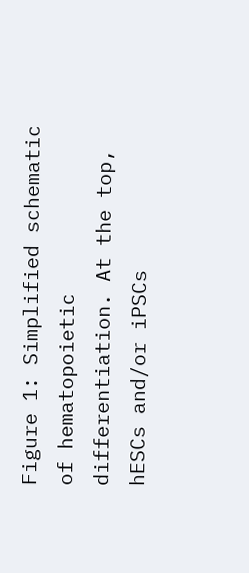Figure 1: Simplified schematic of hematopoietic differentiation. At the top, hESCs and/or iPSCs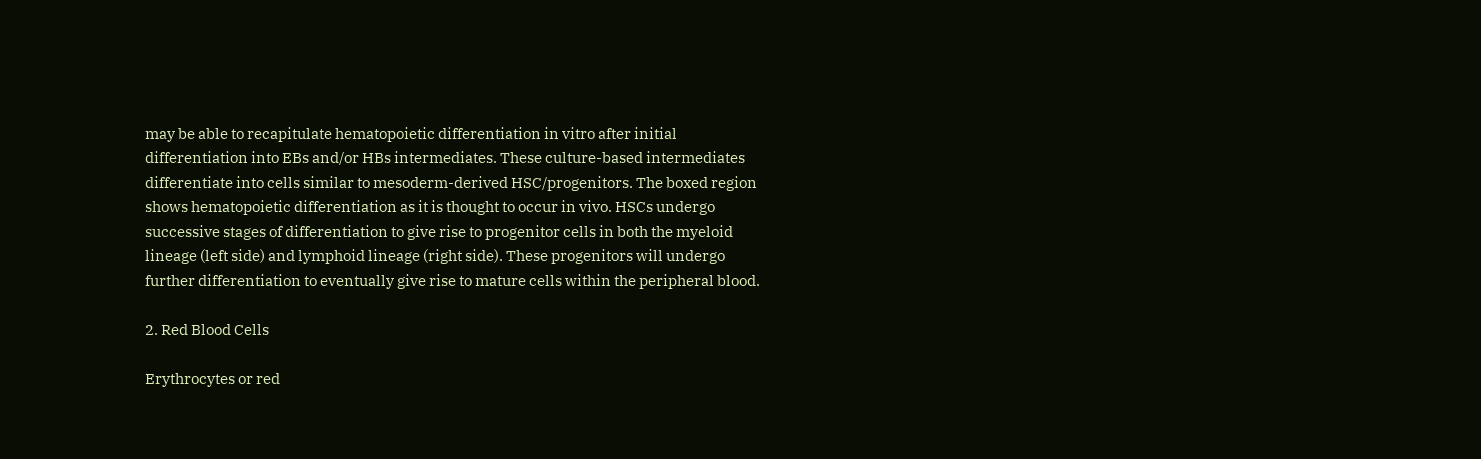may be able to recapitulate hematopoietic differentiation in vitro after initial differentiation into EBs and/or HBs intermediates. These culture-based intermediates differentiate into cells similar to mesoderm-derived HSC/progenitors. The boxed region shows hematopoietic differentiation as it is thought to occur in vivo. HSCs undergo successive stages of differentiation to give rise to progenitor cells in both the myeloid lineage (left side) and lymphoid lineage (right side). These progenitors will undergo further differentiation to eventually give rise to mature cells within the peripheral blood.

2. Red Blood Cells

Erythrocytes or red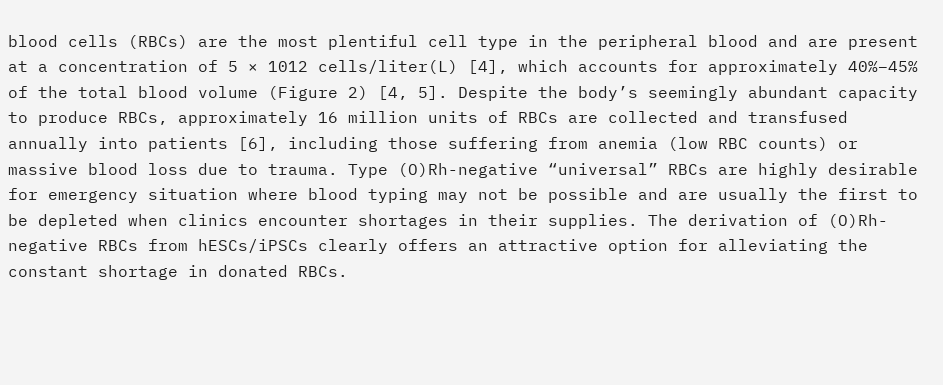blood cells (RBCs) are the most plentiful cell type in the peripheral blood and are present at a concentration of 5 × 1012 cells/liter(L) [4], which accounts for approximately 40%–45% of the total blood volume (Figure 2) [4, 5]. Despite the body’s seemingly abundant capacity to produce RBCs, approximately 16 million units of RBCs are collected and transfused annually into patients [6], including those suffering from anemia (low RBC counts) or massive blood loss due to trauma. Type (O)Rh-negative “universal” RBCs are highly desirable for emergency situation where blood typing may not be possible and are usually the first to be depleted when clinics encounter shortages in their supplies. The derivation of (O)Rh-negative RBCs from hESCs/iPSCs clearly offers an attractive option for alleviating the constant shortage in donated RBCs.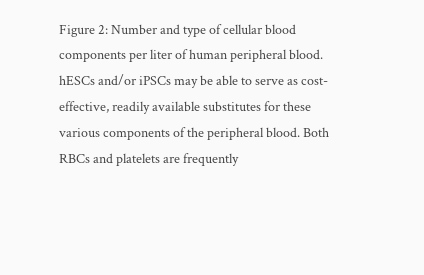Figure 2: Number and type of cellular blood components per liter of human peripheral blood. hESCs and/or iPSCs may be able to serve as cost-effective, readily available substitutes for these various components of the peripheral blood. Both RBCs and platelets are frequently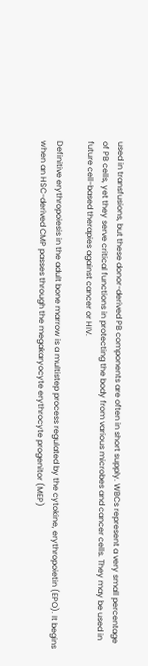used in transfusions, but these donor-derived PB components are often in short supply. WBCs represent a very small percentage of PB cells, yet they serve critical functions in protecting the body from various microbes and cancer cells. They may be used in future cell-based therapies against cancer or HIV.

Definitive erythropoiesis in the adult bone marrow is a multistep process regulated by the cytokine, erythropoietin (EPO). It begins when an HSC-derived CMP passes through the megakaryocyte erythrocyte progenitor (MEP)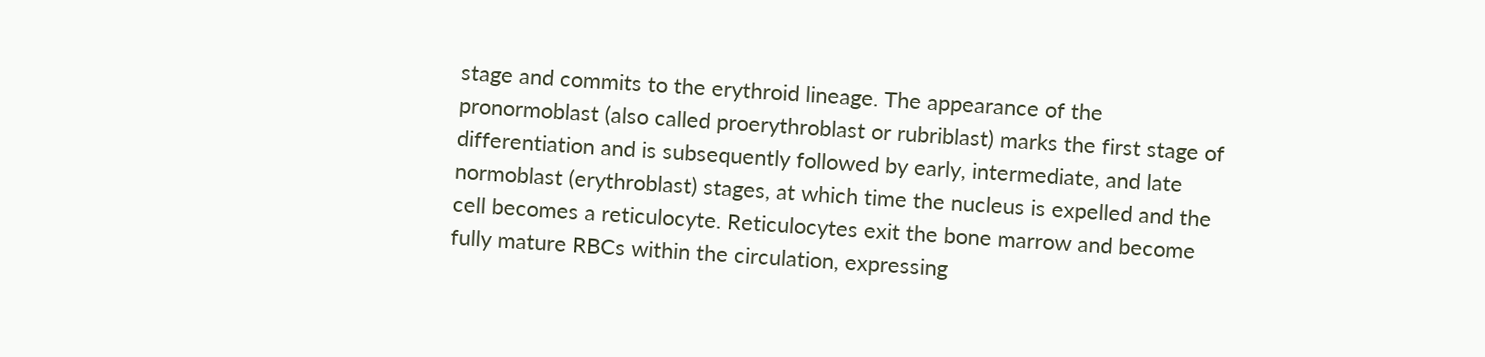stage and commits to the erythroid lineage. The appearance of the pronormoblast (also called proerythroblast or rubriblast) marks the first stage of differentiation and is subsequently followed by early, intermediate, and late normoblast (erythroblast) stages, at which time the nucleus is expelled and the cell becomes a reticulocyte. Reticulocytes exit the bone marrow and become fully mature RBCs within the circulation, expressing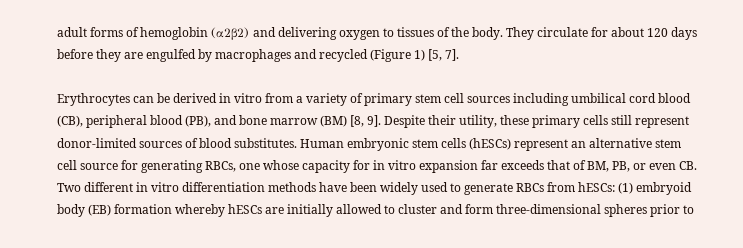adult forms of hemoglobin (α2β2) and delivering oxygen to tissues of the body. They circulate for about 120 days before they are engulfed by macrophages and recycled (Figure 1) [5, 7].

Erythrocytes can be derived in vitro from a variety of primary stem cell sources including umbilical cord blood (CB), peripheral blood (PB), and bone marrow (BM) [8, 9]. Despite their utility, these primary cells still represent donor-limited sources of blood substitutes. Human embryonic stem cells (hESCs) represent an alternative stem cell source for generating RBCs, one whose capacity for in vitro expansion far exceeds that of BM, PB, or even CB. Two different in vitro differentiation methods have been widely used to generate RBCs from hESCs: (1) embryoid body (EB) formation whereby hESCs are initially allowed to cluster and form three-dimensional spheres prior to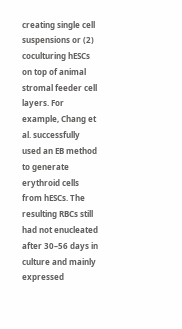creating single cell suspensions or (2) coculturing hESCs on top of animal stromal feeder cell layers. For example, Chang et al. successfully used an EB method to generate erythroid cells from hESCs. The resulting RBCs still had not enucleated after 30–56 days in culture and mainly expressed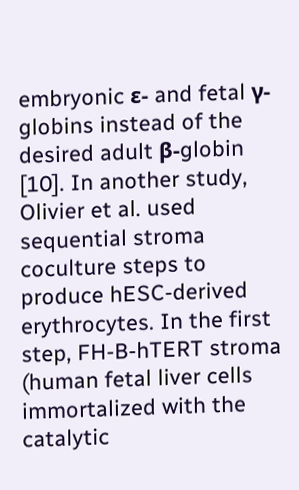embryonic ε- and fetal γ-globins instead of the desired adult β-globin [10]. In another study, Olivier et al. used sequential stroma coculture steps to produce hESC-derived erythrocytes. In the first step, FH-B-hTERT stroma (human fetal liver cells immortalized with the catalytic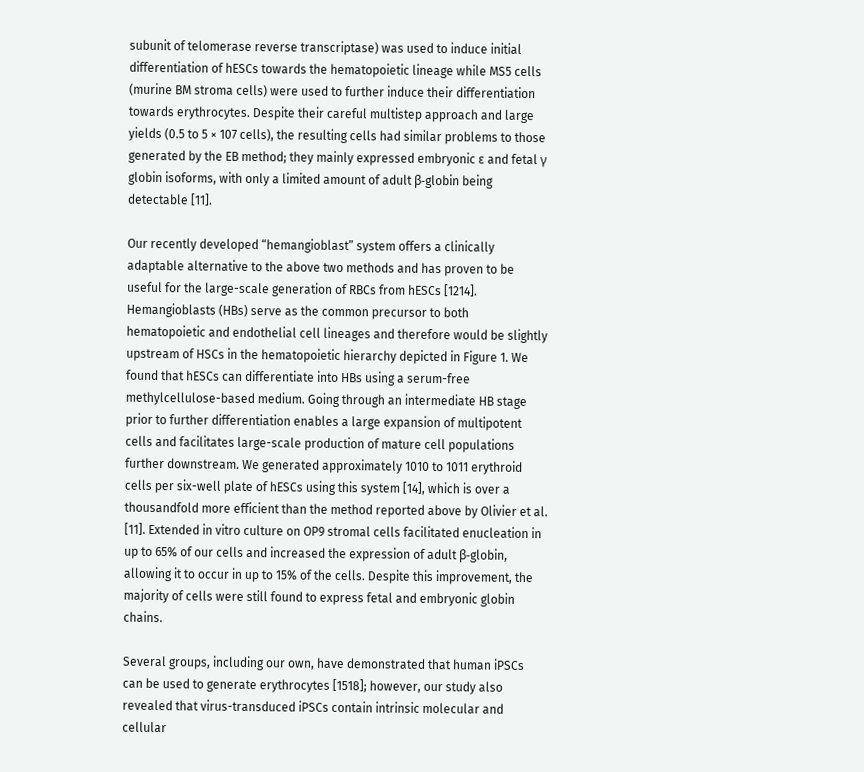subunit of telomerase reverse transcriptase) was used to induce initial differentiation of hESCs towards the hematopoietic lineage while MS5 cells (murine BM stroma cells) were used to further induce their differentiation towards erythrocytes. Despite their careful multistep approach and large yields (0.5 to 5 × 107 cells), the resulting cells had similar problems to those generated by the EB method; they mainly expressed embryonic ε and fetal γ globin isoforms, with only a limited amount of adult β-globin being detectable [11].

Our recently developed “hemangioblast” system offers a clinically adaptable alternative to the above two methods and has proven to be useful for the large-scale generation of RBCs from hESCs [1214]. Hemangioblasts (HBs) serve as the common precursor to both hematopoietic and endothelial cell lineages and therefore would be slightly upstream of HSCs in the hematopoietic hierarchy depicted in Figure 1. We found that hESCs can differentiate into HBs using a serum-free methylcellulose-based medium. Going through an intermediate HB stage prior to further differentiation enables a large expansion of multipotent cells and facilitates large-scale production of mature cell populations further downstream. We generated approximately 1010 to 1011 erythroid cells per six-well plate of hESCs using this system [14], which is over a thousandfold more efficient than the method reported above by Olivier et al. [11]. Extended in vitro culture on OP9 stromal cells facilitated enucleation in up to 65% of our cells and increased the expression of adult β-globin, allowing it to occur in up to 15% of the cells. Despite this improvement, the majority of cells were still found to express fetal and embryonic globin chains.

Several groups, including our own, have demonstrated that human iPSCs can be used to generate erythrocytes [1518]; however, our study also revealed that virus-transduced iPSCs contain intrinsic molecular and cellular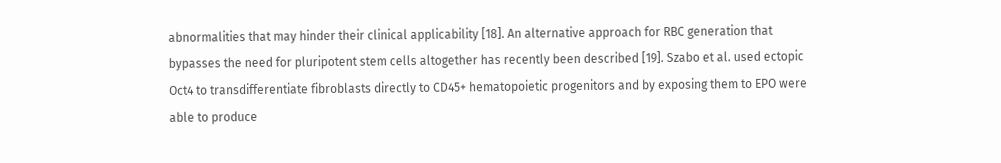abnormalities that may hinder their clinical applicability [18]. An alternative approach for RBC generation that bypasses the need for pluripotent stem cells altogether has recently been described [19]. Szabo et al. used ectopic Oct4 to transdifferentiate fibroblasts directly to CD45+ hematopoietic progenitors and by exposing them to EPO were able to produce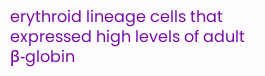erythroid lineage cells that expressed high levels of adult β-globin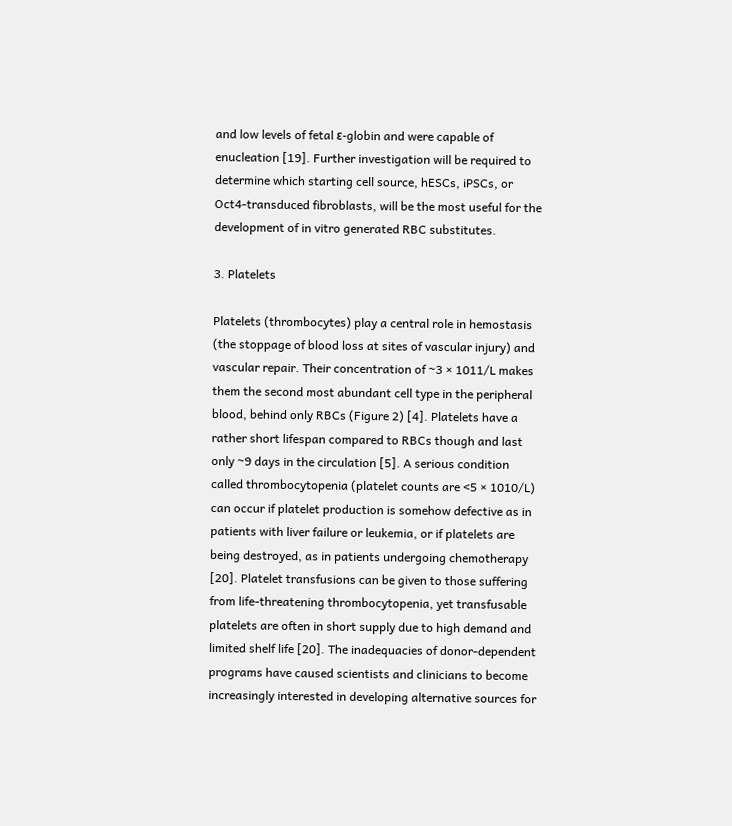and low levels of fetal ε-globin and were capable of enucleation [19]. Further investigation will be required to determine which starting cell source, hESCs, iPSCs, or Oct4-transduced fibroblasts, will be the most useful for the development of in vitro generated RBC substitutes.

3. Platelets

Platelets (thrombocytes) play a central role in hemostasis (the stoppage of blood loss at sites of vascular injury) and vascular repair. Their concentration of ~3 × 1011/L makes them the second most abundant cell type in the peripheral blood, behind only RBCs (Figure 2) [4]. Platelets have a rather short lifespan compared to RBCs though and last only ~9 days in the circulation [5]. A serious condition called thrombocytopenia (platelet counts are <5 × 1010/L) can occur if platelet production is somehow defective as in patients with liver failure or leukemia, or if platelets are being destroyed, as in patients undergoing chemotherapy [20]. Platelet transfusions can be given to those suffering from life-threatening thrombocytopenia, yet transfusable platelets are often in short supply due to high demand and limited shelf life [20]. The inadequacies of donor-dependent programs have caused scientists and clinicians to become increasingly interested in developing alternative sources for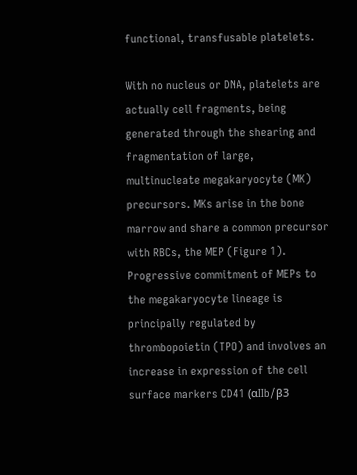functional, transfusable platelets.

With no nucleus or DNA, platelets are actually cell fragments, being generated through the shearing and fragmentation of large, multinucleate megakaryocyte (MK) precursors. MKs arise in the bone marrow and share a common precursor with RBCs, the MEP (Figure 1). Progressive commitment of MEPs to the megakaryocyte lineage is principally regulated by thrombopoietin (TPO) and involves an increase in expression of the cell surface markers CD41 (αIIb/β3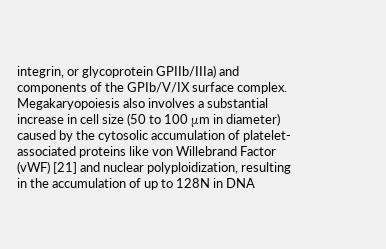integrin, or glycoprotein GPIIb/IIIa) and components of the GPIb/V/IX surface complex. Megakaryopoiesis also involves a substantial increase in cell size (50 to 100 μm in diameter) caused by the cytosolic accumulation of platelet-associated proteins like von Willebrand Factor (vWF) [21] and nuclear polyploidization, resulting in the accumulation of up to 128N in DNA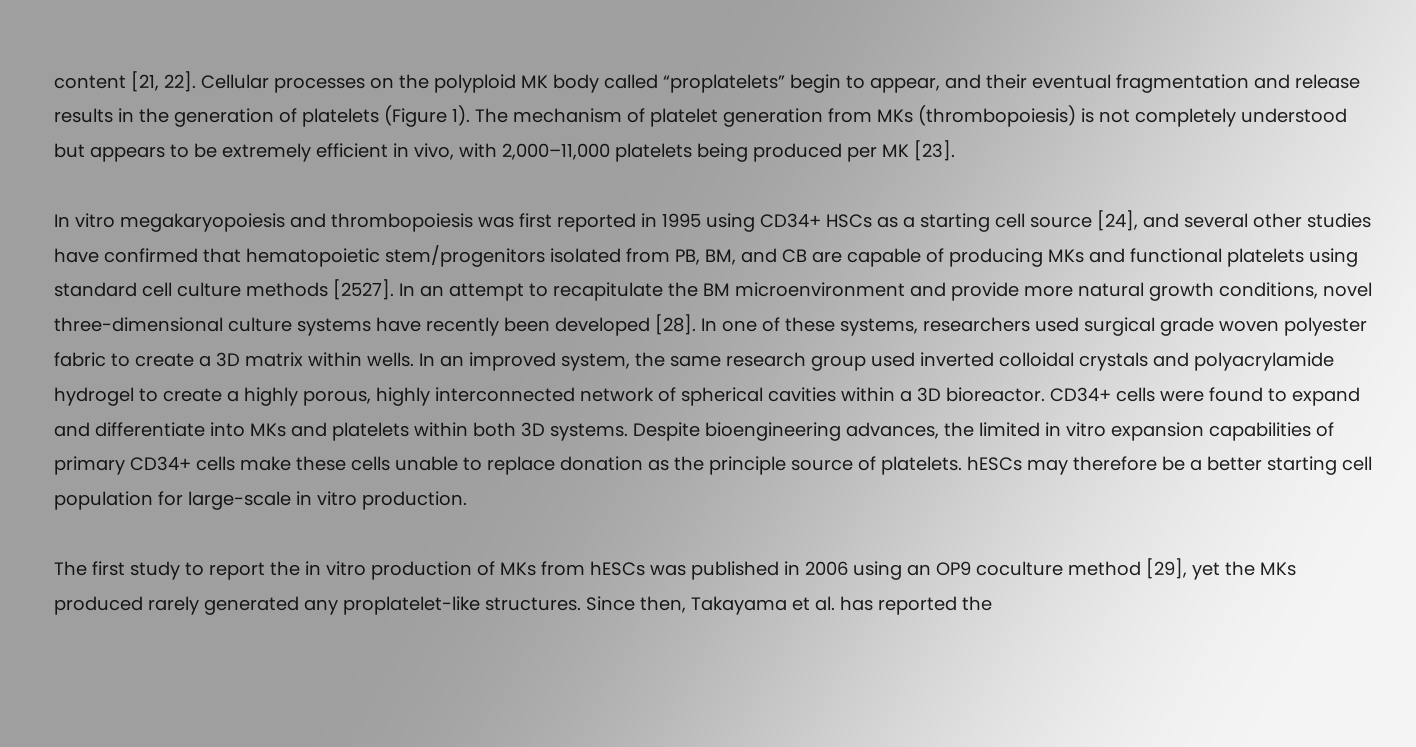content [21, 22]. Cellular processes on the polyploid MK body called “proplatelets” begin to appear, and their eventual fragmentation and release results in the generation of platelets (Figure 1). The mechanism of platelet generation from MKs (thrombopoiesis) is not completely understood but appears to be extremely efficient in vivo, with 2,000–11,000 platelets being produced per MK [23].

In vitro megakaryopoiesis and thrombopoiesis was first reported in 1995 using CD34+ HSCs as a starting cell source [24], and several other studies have confirmed that hematopoietic stem/progenitors isolated from PB, BM, and CB are capable of producing MKs and functional platelets using standard cell culture methods [2527]. In an attempt to recapitulate the BM microenvironment and provide more natural growth conditions, novel three-dimensional culture systems have recently been developed [28]. In one of these systems, researchers used surgical grade woven polyester fabric to create a 3D matrix within wells. In an improved system, the same research group used inverted colloidal crystals and polyacrylamide hydrogel to create a highly porous, highly interconnected network of spherical cavities within a 3D bioreactor. CD34+ cells were found to expand and differentiate into MKs and platelets within both 3D systems. Despite bioengineering advances, the limited in vitro expansion capabilities of primary CD34+ cells make these cells unable to replace donation as the principle source of platelets. hESCs may therefore be a better starting cell population for large-scale in vitro production.

The first study to report the in vitro production of MKs from hESCs was published in 2006 using an OP9 coculture method [29], yet the MKs produced rarely generated any proplatelet-like structures. Since then, Takayama et al. has reported the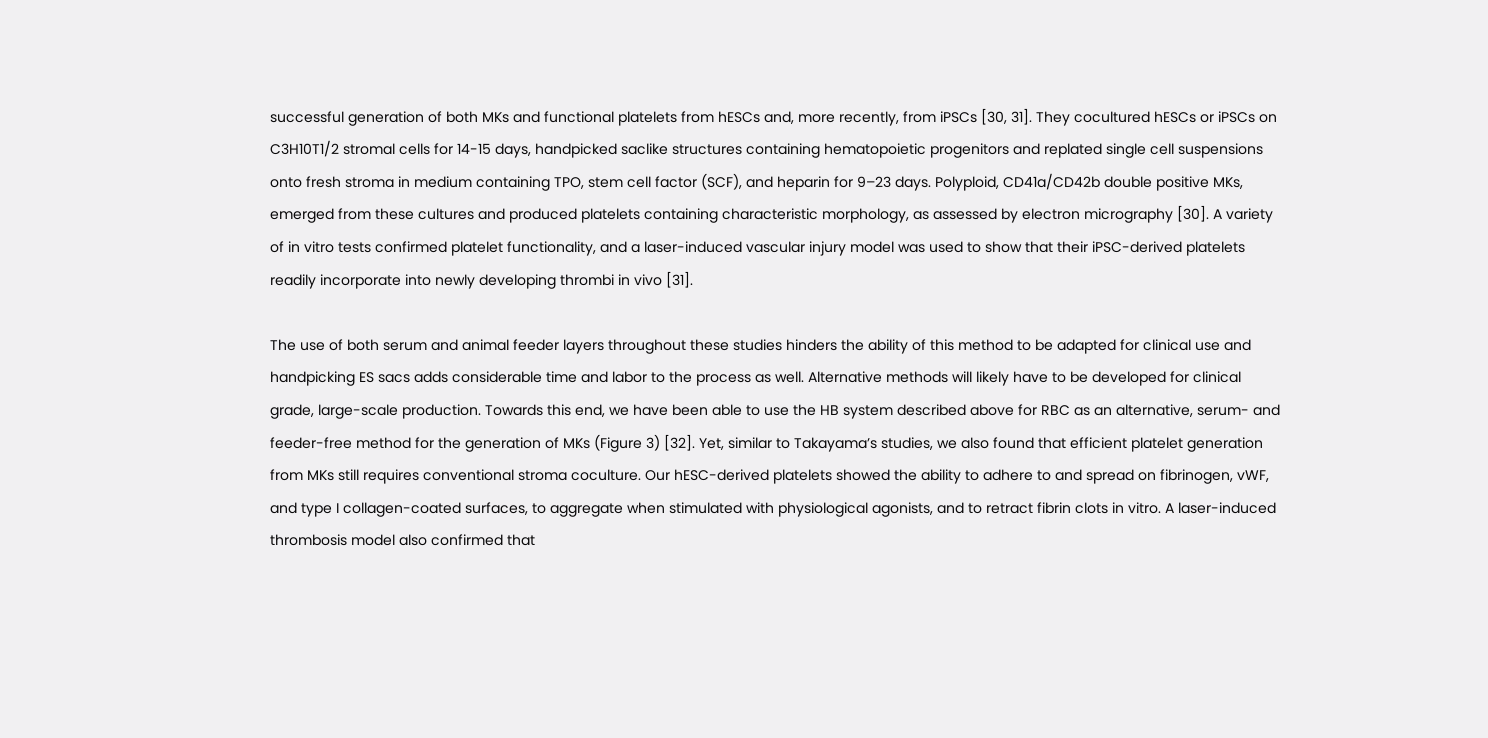successful generation of both MKs and functional platelets from hESCs and, more recently, from iPSCs [30, 31]. They cocultured hESCs or iPSCs on C3H10T1/2 stromal cells for 14-15 days, handpicked saclike structures containing hematopoietic progenitors and replated single cell suspensions onto fresh stroma in medium containing TPO, stem cell factor (SCF), and heparin for 9–23 days. Polyploid, CD41a/CD42b double positive MKs, emerged from these cultures and produced platelets containing characteristic morphology, as assessed by electron micrography [30]. A variety of in vitro tests confirmed platelet functionality, and a laser-induced vascular injury model was used to show that their iPSC-derived platelets readily incorporate into newly developing thrombi in vivo [31].

The use of both serum and animal feeder layers throughout these studies hinders the ability of this method to be adapted for clinical use and handpicking ES sacs adds considerable time and labor to the process as well. Alternative methods will likely have to be developed for clinical grade, large-scale production. Towards this end, we have been able to use the HB system described above for RBC as an alternative, serum- and feeder-free method for the generation of MKs (Figure 3) [32]. Yet, similar to Takayama’s studies, we also found that efficient platelet generation from MKs still requires conventional stroma coculture. Our hESC-derived platelets showed the ability to adhere to and spread on fibrinogen, vWF, and type I collagen-coated surfaces, to aggregate when stimulated with physiological agonists, and to retract fibrin clots in vitro. A laser-induced thrombosis model also confirmed that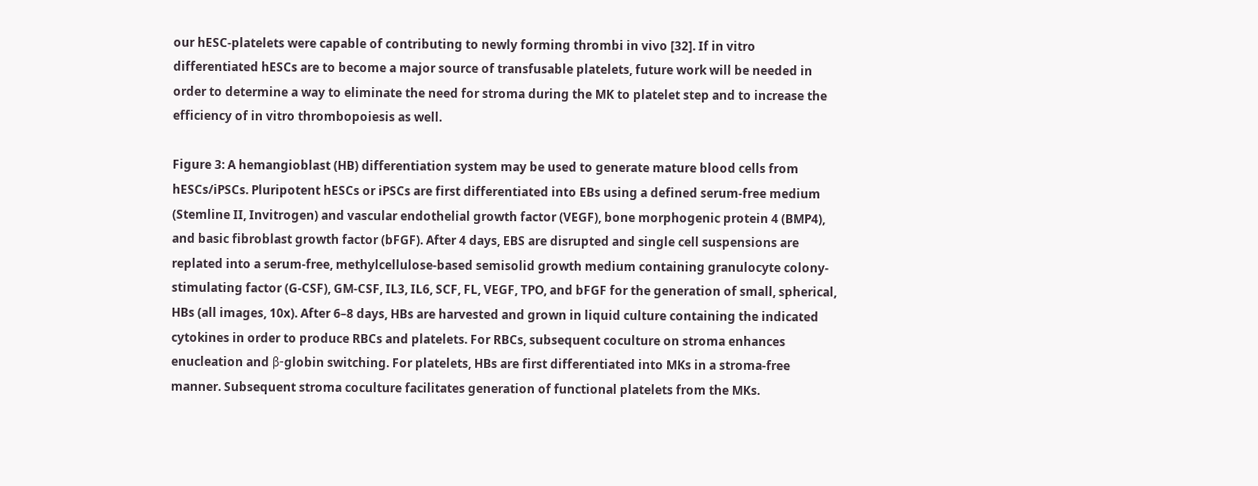our hESC-platelets were capable of contributing to newly forming thrombi in vivo [32]. If in vitro differentiated hESCs are to become a major source of transfusable platelets, future work will be needed in order to determine a way to eliminate the need for stroma during the MK to platelet step and to increase the efficiency of in vitro thrombopoiesis as well.

Figure 3: A hemangioblast (HB) differentiation system may be used to generate mature blood cells from hESCs/iPSCs. Pluripotent hESCs or iPSCs are first differentiated into EBs using a defined serum-free medium (Stemline II, Invitrogen) and vascular endothelial growth factor (VEGF), bone morphogenic protein 4 (BMP4), and basic fibroblast growth factor (bFGF). After 4 days, EBS are disrupted and single cell suspensions are replated into a serum-free, methylcellulose-based semisolid growth medium containing granulocyte colony-stimulating factor (G-CSF), GM-CSF, IL3, IL6, SCF, FL, VEGF, TPO, and bFGF for the generation of small, spherical, HBs (all images, 10x). After 6–8 days, HBs are harvested and grown in liquid culture containing the indicated cytokines in order to produce RBCs and platelets. For RBCs, subsequent coculture on stroma enhances enucleation and β-globin switching. For platelets, HBs are first differentiated into MKs in a stroma-free manner. Subsequent stroma coculture facilitates generation of functional platelets from the MKs.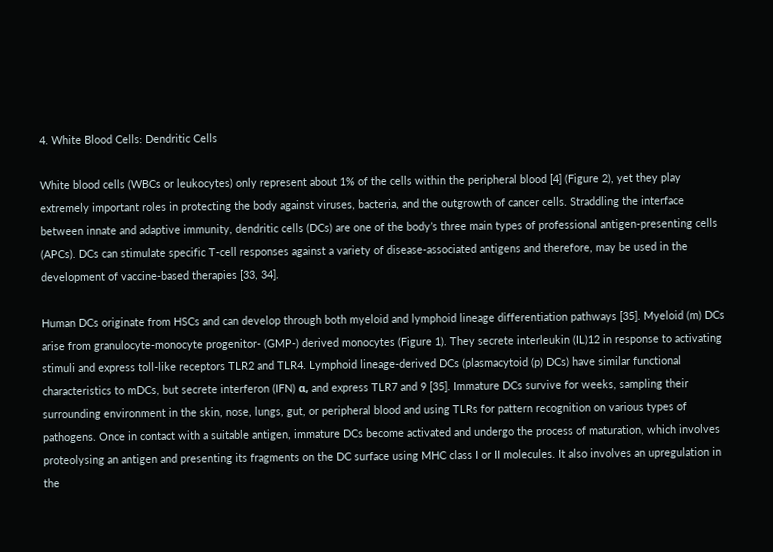4. White Blood Cells: Dendritic Cells

White blood cells (WBCs or leukocytes) only represent about 1% of the cells within the peripheral blood [4] (Figure 2), yet they play extremely important roles in protecting the body against viruses, bacteria, and the outgrowth of cancer cells. Straddling the interface between innate and adaptive immunity, dendritic cells (DCs) are one of the body’s three main types of professional antigen-presenting cells (APCs). DCs can stimulate specific T-cell responses against a variety of disease-associated antigens and therefore, may be used in the development of vaccine-based therapies [33, 34].

Human DCs originate from HSCs and can develop through both myeloid and lymphoid lineage differentiation pathways [35]. Myeloid (m) DCs arise from granulocyte-monocyte progenitor- (GMP-) derived monocytes (Figure 1). They secrete interleukin (IL)12 in response to activating stimuli and express toll-like receptors TLR2 and TLR4. Lymphoid lineage-derived DCs (plasmacytoid (p) DCs) have similar functional characteristics to mDCs, but secrete interferon (IFN) α, and express TLR7 and 9 [35]. Immature DCs survive for weeks, sampling their surrounding environment in the skin, nose, lungs, gut, or peripheral blood and using TLRs for pattern recognition on various types of pathogens. Once in contact with a suitable antigen, immature DCs become activated and undergo the process of maturation, which involves proteolysing an antigen and presenting its fragments on the DC surface using MHC class I or II molecules. It also involves an upregulation in the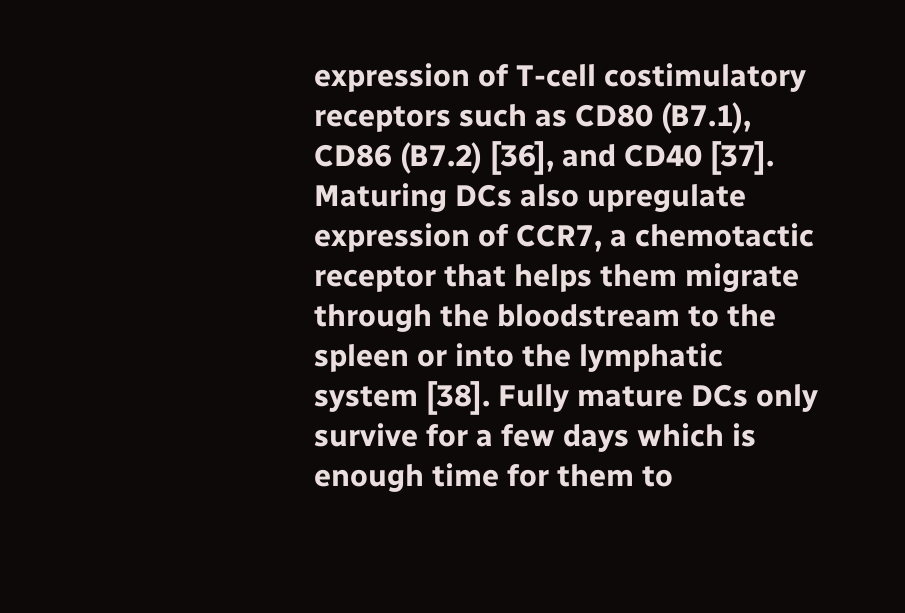expression of T-cell costimulatory receptors such as CD80 (B7.1), CD86 (B7.2) [36], and CD40 [37]. Maturing DCs also upregulate expression of CCR7, a chemotactic receptor that helps them migrate through the bloodstream to the spleen or into the lymphatic system [38]. Fully mature DCs only survive for a few days which is enough time for them to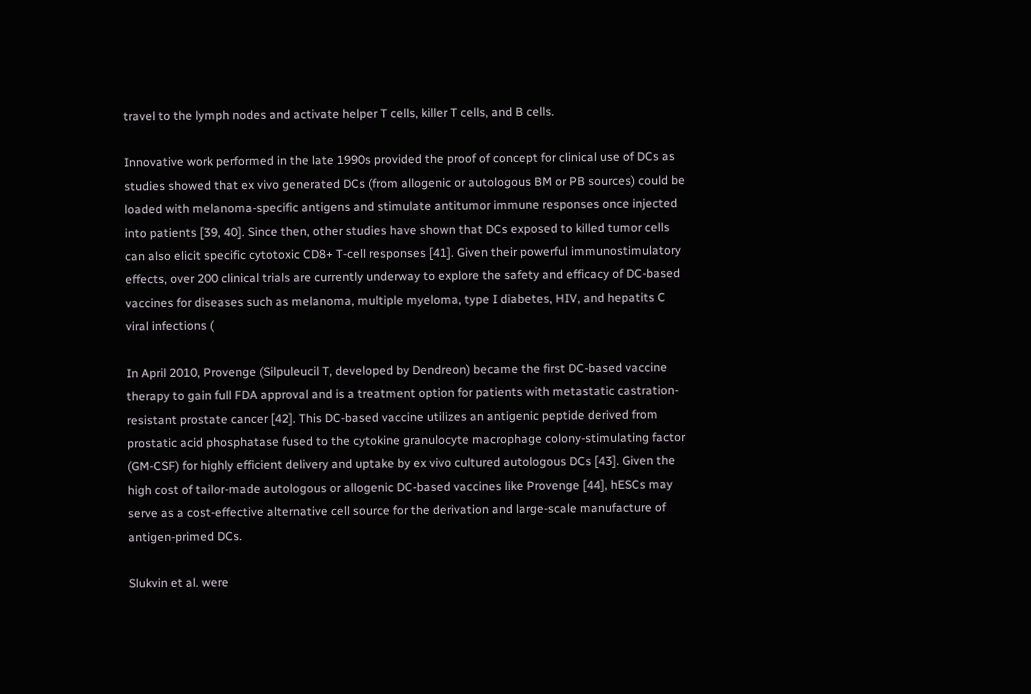travel to the lymph nodes and activate helper T cells, killer T cells, and B cells.

Innovative work performed in the late 1990s provided the proof of concept for clinical use of DCs as studies showed that ex vivo generated DCs (from allogenic or autologous BM or PB sources) could be loaded with melanoma-specific antigens and stimulate antitumor immune responses once injected into patients [39, 40]. Since then, other studies have shown that DCs exposed to killed tumor cells can also elicit specific cytotoxic CD8+ T-cell responses [41]. Given their powerful immunostimulatory effects, over 200 clinical trials are currently underway to explore the safety and efficacy of DC-based vaccines for diseases such as melanoma, multiple myeloma, type I diabetes, HIV, and hepatits C viral infections (

In April 2010, Provenge (Silpuleucil T, developed by Dendreon) became the first DC-based vaccine therapy to gain full FDA approval and is a treatment option for patients with metastatic castration-resistant prostate cancer [42]. This DC-based vaccine utilizes an antigenic peptide derived from prostatic acid phosphatase fused to the cytokine granulocyte macrophage colony-stimulating factor (GM-CSF) for highly efficient delivery and uptake by ex vivo cultured autologous DCs [43]. Given the high cost of tailor-made autologous or allogenic DC-based vaccines like Provenge [44], hESCs may serve as a cost-effective alternative cell source for the derivation and large-scale manufacture of antigen-primed DCs.

Slukvin et al. were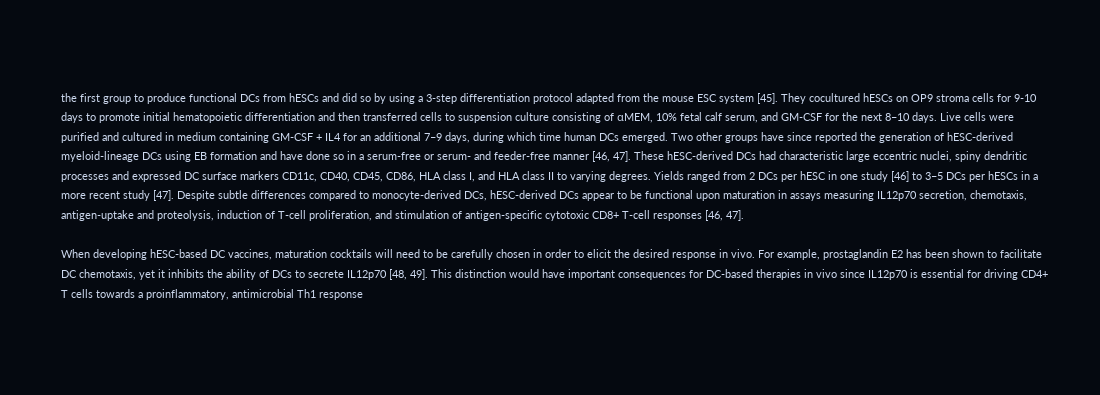the first group to produce functional DCs from hESCs and did so by using a 3-step differentiation protocol adapted from the mouse ESC system [45]. They cocultured hESCs on OP9 stroma cells for 9-10 days to promote initial hematopoietic differentiation and then transferred cells to suspension culture consisting of αMEM, 10% fetal calf serum, and GM-CSF for the next 8–10 days. Live cells were purified and cultured in medium containing GM-CSF + IL4 for an additional 7–9 days, during which time human DCs emerged. Two other groups have since reported the generation of hESC-derived myeloid-lineage DCs using EB formation and have done so in a serum-free or serum- and feeder-free manner [46, 47]. These hESC-derived DCs had characteristic large eccentric nuclei, spiny dendritic processes and expressed DC surface markers CD11c, CD40, CD45, CD86, HLA class I, and HLA class II to varying degrees. Yields ranged from 2 DCs per hESC in one study [46] to 3–5 DCs per hESCs in a more recent study [47]. Despite subtle differences compared to monocyte-derived DCs, hESC-derived DCs appear to be functional upon maturation in assays measuring IL12p70 secretion, chemotaxis, antigen-uptake and proteolysis, induction of T-cell proliferation, and stimulation of antigen-specific cytotoxic CD8+ T-cell responses [46, 47].

When developing hESC-based DC vaccines, maturation cocktails will need to be carefully chosen in order to elicit the desired response in vivo. For example, prostaglandin E2 has been shown to facilitate DC chemotaxis, yet it inhibits the ability of DCs to secrete IL12p70 [48, 49]. This distinction would have important consequences for DC-based therapies in vivo since IL12p70 is essential for driving CD4+ T cells towards a proinflammatory, antimicrobial Th1 response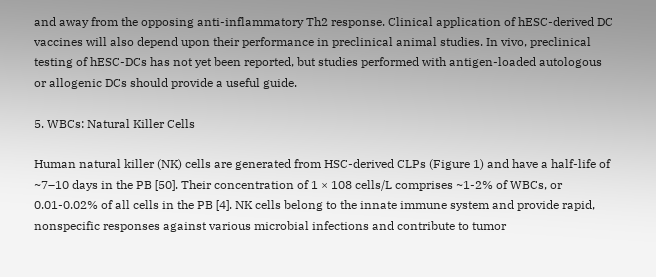and away from the opposing anti-inflammatory Th2 response. Clinical application of hESC-derived DC vaccines will also depend upon their performance in preclinical animal studies. In vivo, preclinical testing of hESC-DCs has not yet been reported, but studies performed with antigen-loaded autologous or allogenic DCs should provide a useful guide.

5. WBCs: Natural Killer Cells

Human natural killer (NK) cells are generated from HSC-derived CLPs (Figure 1) and have a half-life of ~7–10 days in the PB [50]. Their concentration of 1 × 108 cells/L comprises ~1-2% of WBCs, or 0.01-0.02% of all cells in the PB [4]. NK cells belong to the innate immune system and provide rapid, nonspecific responses against various microbial infections and contribute to tumor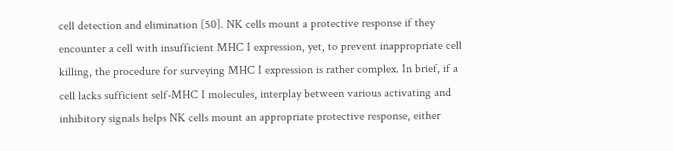cell detection and elimination [50]. NK cells mount a protective response if they encounter a cell with insufficient MHC I expression, yet, to prevent inappropriate cell killing, the procedure for surveying MHC I expression is rather complex. In brief, if a cell lacks sufficient self-MHC I molecules, interplay between various activating and inhibitory signals helps NK cells mount an appropriate protective response, either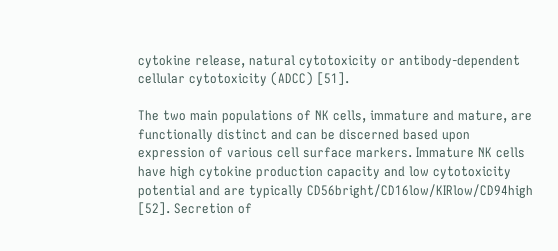cytokine release, natural cytotoxicity or antibody-dependent cellular cytotoxicity (ADCC) [51].

The two main populations of NK cells, immature and mature, are functionally distinct and can be discerned based upon expression of various cell surface markers. Immature NK cells have high cytokine production capacity and low cytotoxicity potential and are typically CD56bright/CD16low/KIRlow/CD94high [52]. Secretion of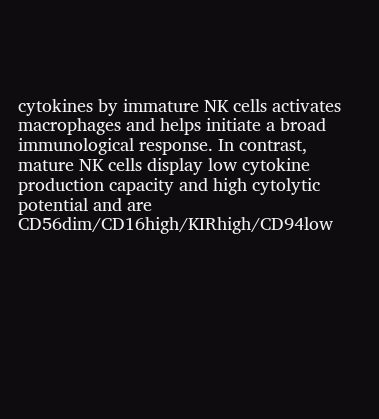cytokines by immature NK cells activates macrophages and helps initiate a broad immunological response. In contrast, mature NK cells display low cytokine production capacity and high cytolytic potential and are CD56dim/CD16high/KIRhigh/CD94low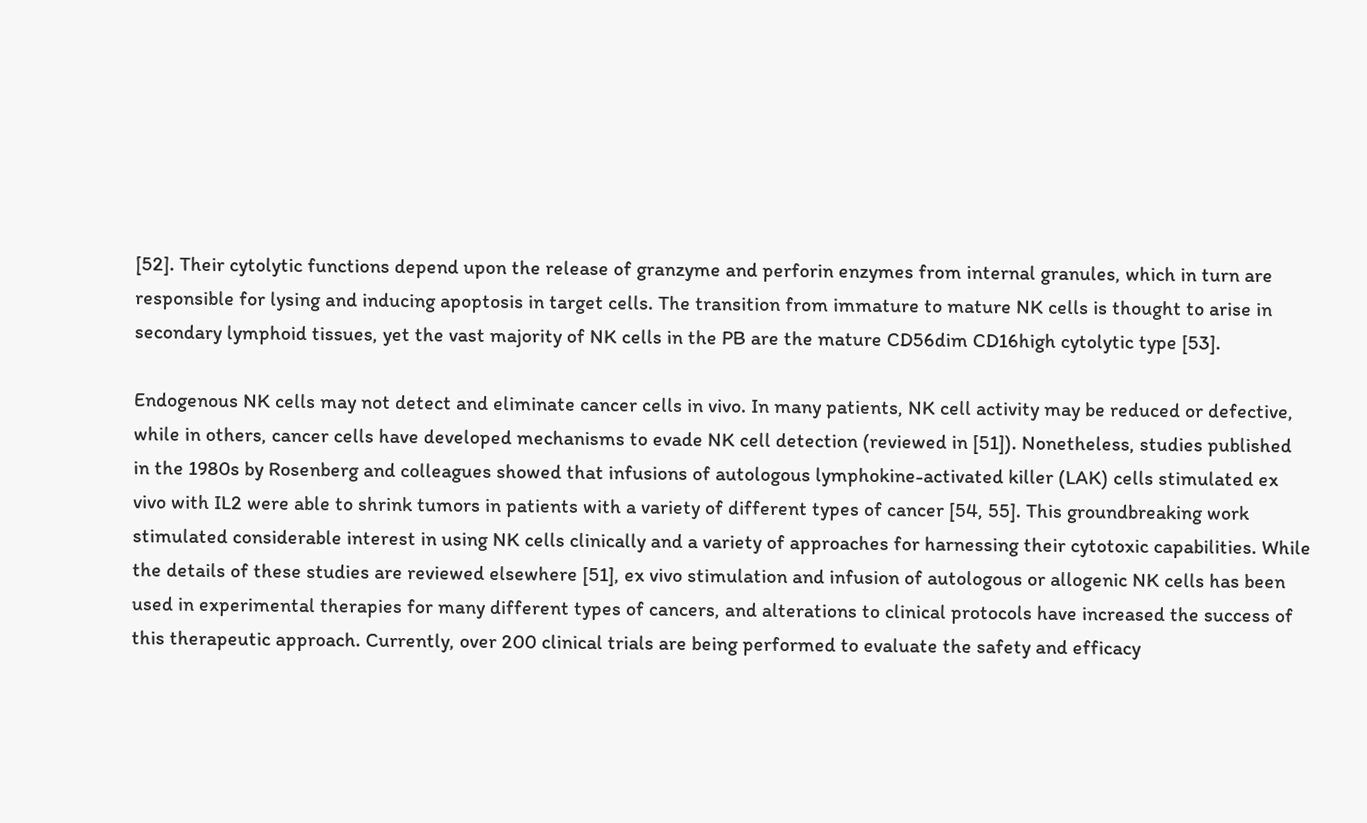[52]. Their cytolytic functions depend upon the release of granzyme and perforin enzymes from internal granules, which in turn are responsible for lysing and inducing apoptosis in target cells. The transition from immature to mature NK cells is thought to arise in secondary lymphoid tissues, yet the vast majority of NK cells in the PB are the mature CD56dim CD16high cytolytic type [53].

Endogenous NK cells may not detect and eliminate cancer cells in vivo. In many patients, NK cell activity may be reduced or defective, while in others, cancer cells have developed mechanisms to evade NK cell detection (reviewed in [51]). Nonetheless, studies published in the 1980s by Rosenberg and colleagues showed that infusions of autologous lymphokine-activated killer (LAK) cells stimulated ex vivo with IL2 were able to shrink tumors in patients with a variety of different types of cancer [54, 55]. This groundbreaking work stimulated considerable interest in using NK cells clinically and a variety of approaches for harnessing their cytotoxic capabilities. While the details of these studies are reviewed elsewhere [51], ex vivo stimulation and infusion of autologous or allogenic NK cells has been used in experimental therapies for many different types of cancers, and alterations to clinical protocols have increased the success of this therapeutic approach. Currently, over 200 clinical trials are being performed to evaluate the safety and efficacy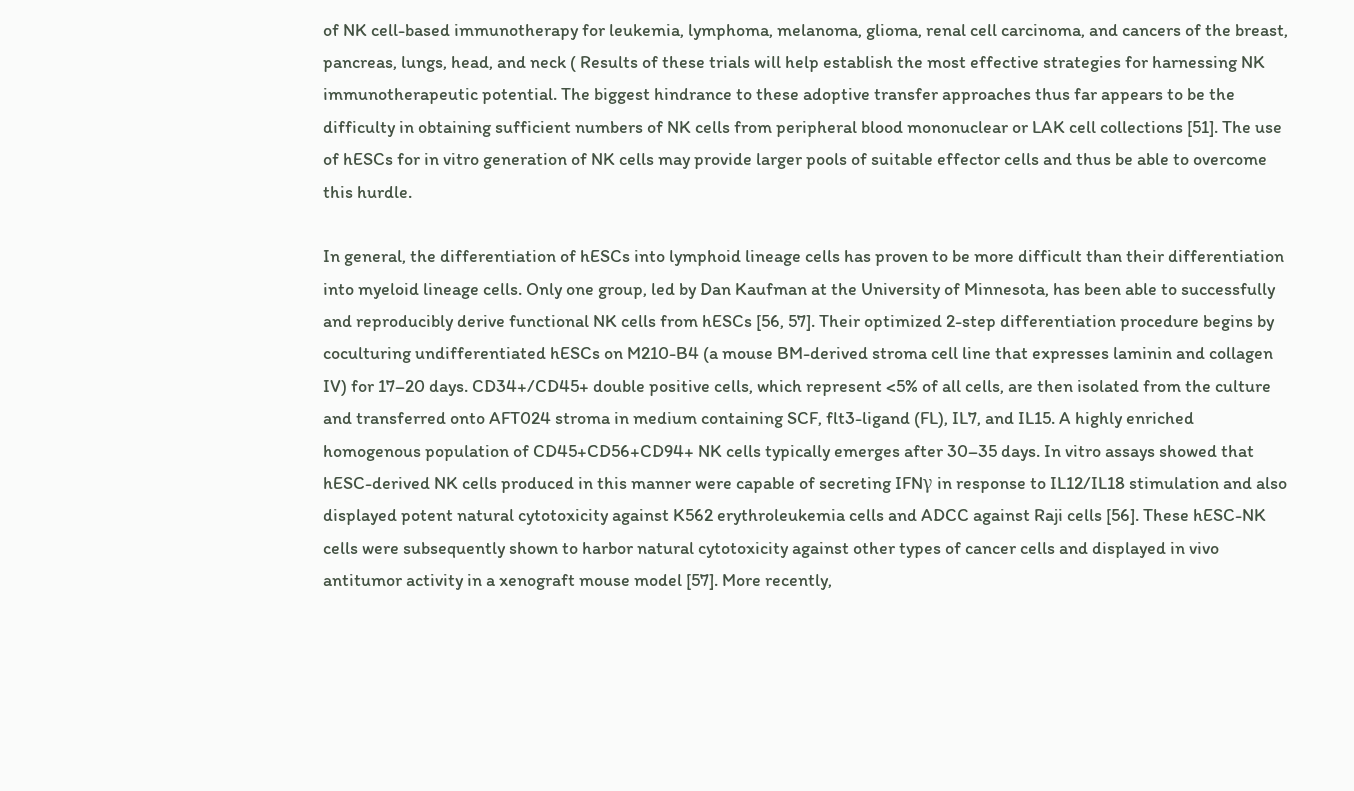of NK cell-based immunotherapy for leukemia, lymphoma, melanoma, glioma, renal cell carcinoma, and cancers of the breast, pancreas, lungs, head, and neck ( Results of these trials will help establish the most effective strategies for harnessing NK immunotherapeutic potential. The biggest hindrance to these adoptive transfer approaches thus far appears to be the difficulty in obtaining sufficient numbers of NK cells from peripheral blood mononuclear or LAK cell collections [51]. The use of hESCs for in vitro generation of NK cells may provide larger pools of suitable effector cells and thus be able to overcome this hurdle.

In general, the differentiation of hESCs into lymphoid lineage cells has proven to be more difficult than their differentiation into myeloid lineage cells. Only one group, led by Dan Kaufman at the University of Minnesota, has been able to successfully and reproducibly derive functional NK cells from hESCs [56, 57]. Their optimized 2-step differentiation procedure begins by coculturing undifferentiated hESCs on M210-B4 (a mouse BM-derived stroma cell line that expresses laminin and collagen IV) for 17–20 days. CD34+/CD45+ double positive cells, which represent <5% of all cells, are then isolated from the culture and transferred onto AFT024 stroma in medium containing SCF, flt3-ligand (FL), IL7, and IL15. A highly enriched homogenous population of CD45+CD56+CD94+ NK cells typically emerges after 30–35 days. In vitro assays showed that hESC-derived NK cells produced in this manner were capable of secreting IFNγ in response to IL12/IL18 stimulation and also displayed potent natural cytotoxicity against K562 erythroleukemia cells and ADCC against Raji cells [56]. These hESC-NK cells were subsequently shown to harbor natural cytotoxicity against other types of cancer cells and displayed in vivo antitumor activity in a xenograft mouse model [57]. More recently,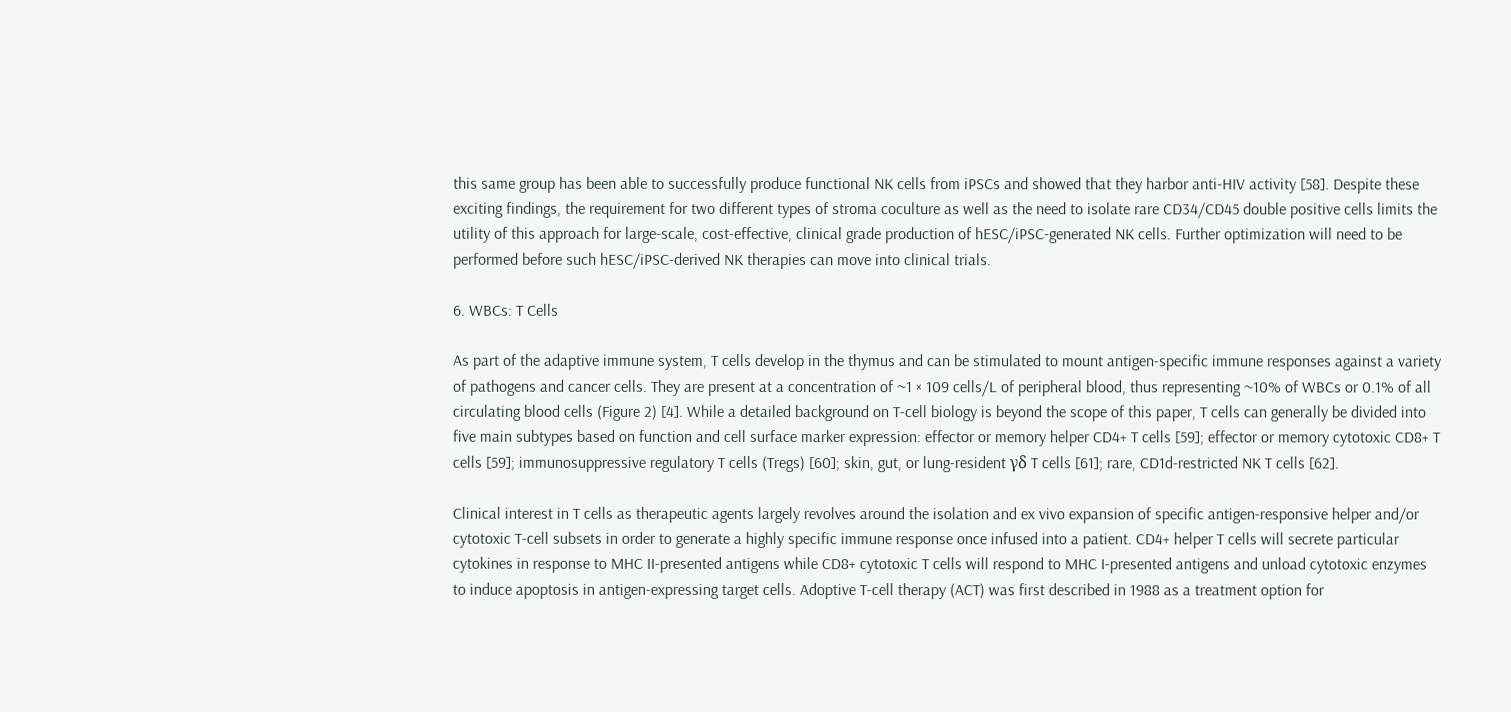this same group has been able to successfully produce functional NK cells from iPSCs and showed that they harbor anti-HIV activity [58]. Despite these exciting findings, the requirement for two different types of stroma coculture as well as the need to isolate rare CD34/CD45 double positive cells limits the utility of this approach for large-scale, cost-effective, clinical grade production of hESC/iPSC-generated NK cells. Further optimization will need to be performed before such hESC/iPSC-derived NK therapies can move into clinical trials.

6. WBCs: T Cells

As part of the adaptive immune system, T cells develop in the thymus and can be stimulated to mount antigen-specific immune responses against a variety of pathogens and cancer cells. They are present at a concentration of ~1 × 109 cells/L of peripheral blood, thus representing ~10% of WBCs or 0.1% of all circulating blood cells (Figure 2) [4]. While a detailed background on T-cell biology is beyond the scope of this paper, T cells can generally be divided into five main subtypes based on function and cell surface marker expression: effector or memory helper CD4+ T cells [59]; effector or memory cytotoxic CD8+ T cells [59]; immunosuppressive regulatory T cells (Tregs) [60]; skin, gut, or lung-resident γδ T cells [61]; rare, CD1d-restricted NK T cells [62].

Clinical interest in T cells as therapeutic agents largely revolves around the isolation and ex vivo expansion of specific antigen-responsive helper and/or cytotoxic T-cell subsets in order to generate a highly specific immune response once infused into a patient. CD4+ helper T cells will secrete particular cytokines in response to MHC II-presented antigens while CD8+ cytotoxic T cells will respond to MHC I-presented antigens and unload cytotoxic enzymes to induce apoptosis in antigen-expressing target cells. Adoptive T-cell therapy (ACT) was first described in 1988 as a treatment option for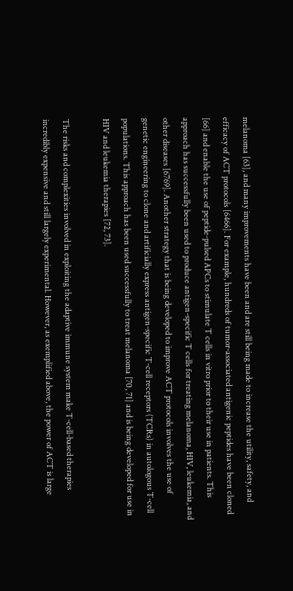melanoma [63], and many improvements have been and are still being made to increase the utility, safety, and efficacy of ACT protocols [6466]. For example, hundreds of tumor-associated antigenic peptides have been cloned [66] and enable the use of peptide-pulsed APCs to stimulate T cells in vitro prior to their use in patients. This approach has successfully been used to produce antigen-specific T cells for treating melanoma, HIV, leukemia, and other diseases [6769]. Another strategy that is being developed to improve ACT protocols involves the use of genetic engineering to clone and artificially express antigen-specific T-cell receptors (TCRs) in autologous T-cell populations. This approach has been used successfully to treat melanoma [70, 71] and is being developed for use in HIV and leukemia therapies [72, 73].

The risks and complexities involved in exploiting the adaptive immune system make T-cell-based therapies incredibly expensive and still largely experimental. However, as exemplified above, the power of ACT is large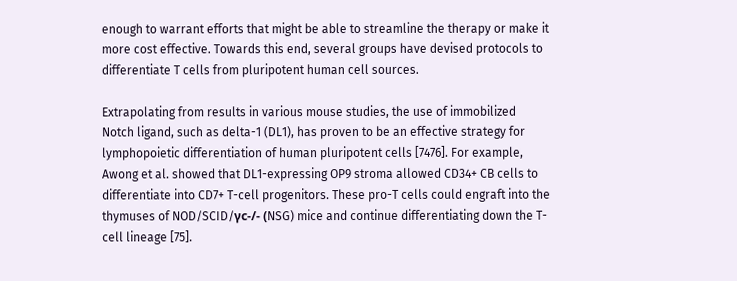enough to warrant efforts that might be able to streamline the therapy or make it more cost effective. Towards this end, several groups have devised protocols to differentiate T cells from pluripotent human cell sources.

Extrapolating from results in various mouse studies, the use of immobilized Notch ligand, such as delta-1 (DL1), has proven to be an effective strategy for lymphopoietic differentiation of human pluripotent cells [7476]. For example, Awong et al. showed that DL1-expressing OP9 stroma allowed CD34+ CB cells to differentiate into CD7+ T-cell progenitors. These pro-T cells could engraft into the thymuses of NOD/SCID/γc-/- (NSG) mice and continue differentiating down the T-cell lineage [75].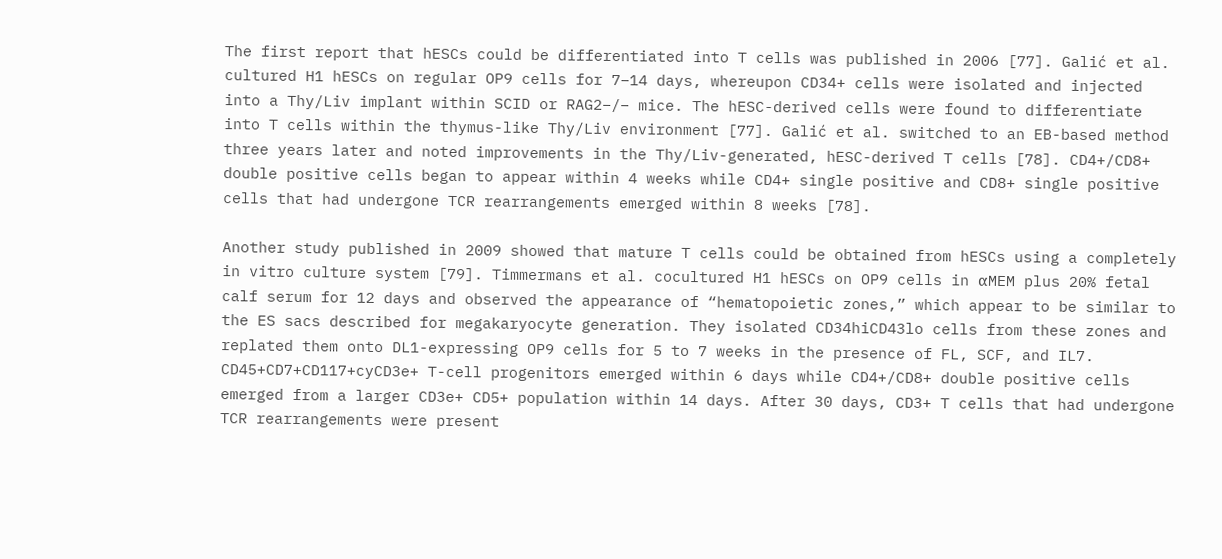The first report that hESCs could be differentiated into T cells was published in 2006 [77]. Galić et al. cultured H1 hESCs on regular OP9 cells for 7–14 days, whereupon CD34+ cells were isolated and injected into a Thy/Liv implant within SCID or RAG2−/− mice. The hESC-derived cells were found to differentiate into T cells within the thymus-like Thy/Liv environment [77]. Galić et al. switched to an EB-based method three years later and noted improvements in the Thy/Liv-generated, hESC-derived T cells [78]. CD4+/CD8+ double positive cells began to appear within 4 weeks while CD4+ single positive and CD8+ single positive cells that had undergone TCR rearrangements emerged within 8 weeks [78].

Another study published in 2009 showed that mature T cells could be obtained from hESCs using a completely in vitro culture system [79]. Timmermans et al. cocultured H1 hESCs on OP9 cells in αMEM plus 20% fetal calf serum for 12 days and observed the appearance of “hematopoietic zones,” which appear to be similar to the ES sacs described for megakaryocyte generation. They isolated CD34hiCD43lo cells from these zones and replated them onto DL1-expressing OP9 cells for 5 to 7 weeks in the presence of FL, SCF, and IL7. CD45+CD7+CD117+cyCD3e+ T-cell progenitors emerged within 6 days while CD4+/CD8+ double positive cells emerged from a larger CD3e+ CD5+ population within 14 days. After 30 days, CD3+ T cells that had undergone TCR rearrangements were present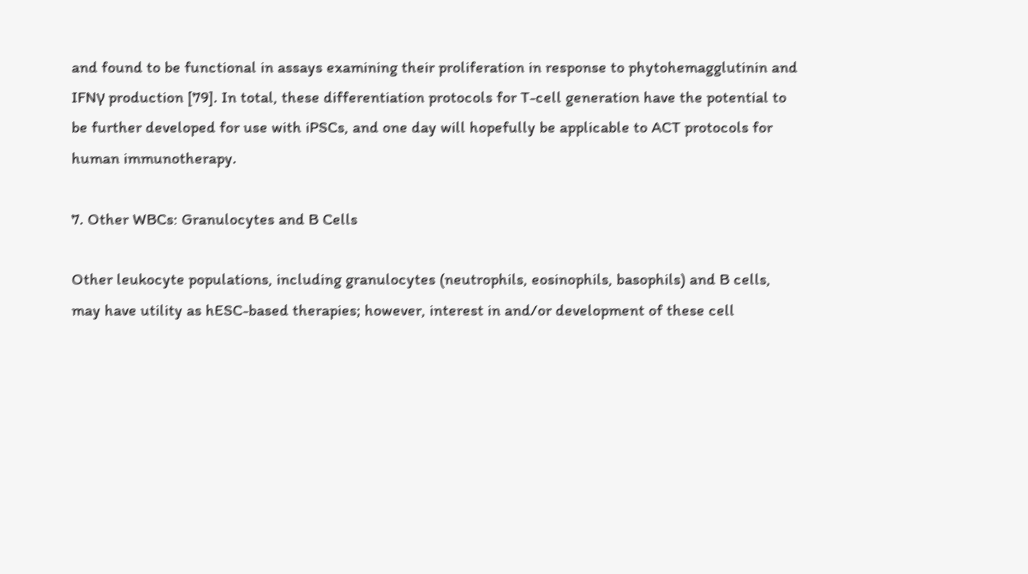and found to be functional in assays examining their proliferation in response to phytohemagglutinin and IFNγ production [79]. In total, these differentiation protocols for T-cell generation have the potential to be further developed for use with iPSCs, and one day will hopefully be applicable to ACT protocols for human immunotherapy.

7. Other WBCs: Granulocytes and B Cells

Other leukocyte populations, including granulocytes (neutrophils, eosinophils, basophils) and B cells, may have utility as hESC-based therapies; however, interest in and/or development of these cell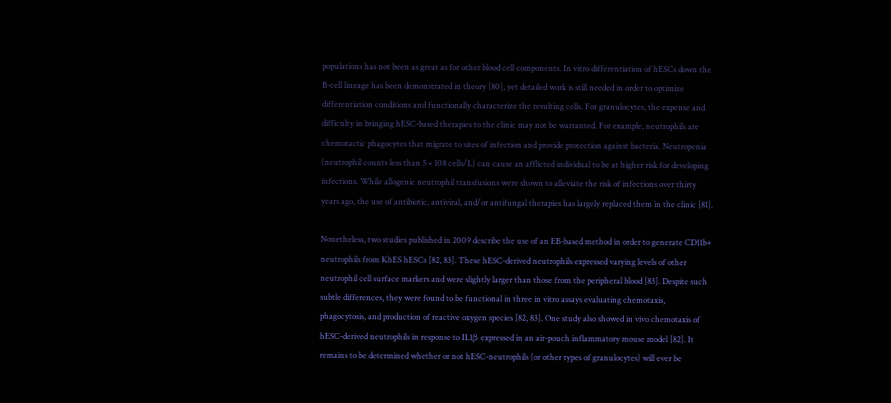populations has not been as great as for other blood cell components. In vitro differentiation of hESCs down the B-cell lineage has been demonstrated in theory [80], yet detailed work is still needed in order to optimize differentiation conditions and functionally characterize the resulting cells. For granulocytes, the expense and difficulty in bringing hESC-based therapies to the clinic may not be warranted. For example, neutrophils are chemotactic phagocytes that migrate to sites of infection and provide protection against bacteria. Neutropenia (neutrophil counts less than 5 × 108 cells/L) can cause an afflicted individual to be at higher risk for developing infections. While allogenic neutrophil transfusions were shown to alleviate the risk of infections over thirty years ago, the use of antibiotic, antiviral, and/or antifungal therapies has largely replaced them in the clinic [81].

Nonetheless, two studies published in 2009 describe the use of an EB-based method in order to generate CD11b+ neutrophils from KhES hESCs [82, 83]. These hESC-derived neutrophils expressed varying levels of other neutrophil cell surface markers and were slightly larger than those from the peripheral blood [83]. Despite such subtle differences, they were found to be functional in three in vitro assays evaluating chemotaxis, phagocytosis, and production of reactive oxygen species [82, 83]. One study also showed in vivo chemotaxis of hESC-derived neutrophils in response to IL1β expressed in an air-pouch inflammatory mouse model [82]. It remains to be determined whether or not hESC-neutrophils (or other types of granulocytes) will ever be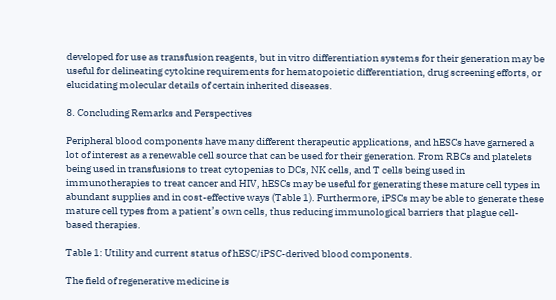developed for use as transfusion reagents, but in vitro differentiation systems for their generation may be useful for delineating cytokine requirements for hematopoietic differentiation, drug screening efforts, or elucidating molecular details of certain inherited diseases.

8. Concluding Remarks and Perspectives

Peripheral blood components have many different therapeutic applications, and hESCs have garnered a lot of interest as a renewable cell source that can be used for their generation. From RBCs and platelets being used in transfusions to treat cytopenias to DCs, NK cells, and T cells being used in immunotherapies to treat cancer and HIV, hESCs may be useful for generating these mature cell types in abundant supplies and in cost-effective ways (Table 1). Furthermore, iPSCs may be able to generate these mature cell types from a patient’s own cells, thus reducing immunological barriers that plague cell-based therapies.

Table 1: Utility and current status of hESC/iPSC-derived blood components.

The field of regenerative medicine is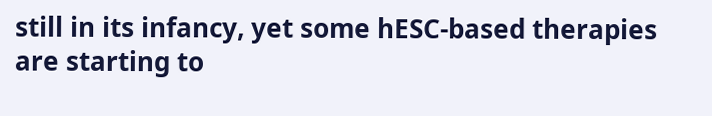still in its infancy, yet some hESC-based therapies are starting to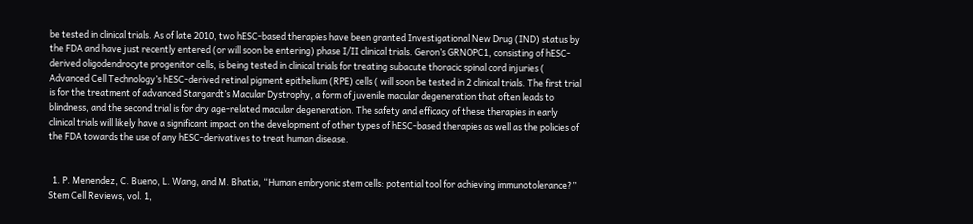be tested in clinical trials. As of late 2010, two hESC-based therapies have been granted Investigational New Drug (IND) status by the FDA and have just recently entered (or will soon be entering) phase I/II clinical trials. Geron’s GRNOPC1, consisting of hESC-derived oligodendrocyte progenitor cells, is being tested in clinical trials for treating subacute thoracic spinal cord injuries ( Advanced Cell Technology’s hESC-derived retinal pigment epithelium (RPE) cells ( will soon be tested in 2 clinical trials. The first trial is for the treatment of advanced Stargardt’s Macular Dystrophy, a form of juvenile macular degeneration that often leads to blindness, and the second trial is for dry age-related macular degeneration. The safety and efficacy of these therapies in early clinical trials will likely have a significant impact on the development of other types of hESC-based therapies as well as the policies of the FDA towards the use of any hESC-derivatives to treat human disease.


  1. P. Menendez, C. Bueno, L. Wang, and M. Bhatia, “Human embryonic stem cells: potential tool for achieving immunotolerance?” Stem Cell Reviews, vol. 1,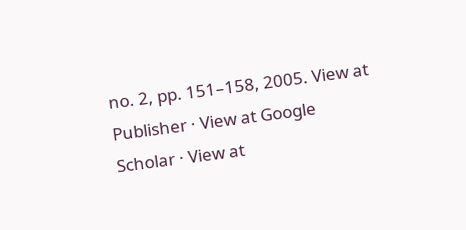no. 2, pp. 151–158, 2005. View at Publisher · View at Google Scholar · View at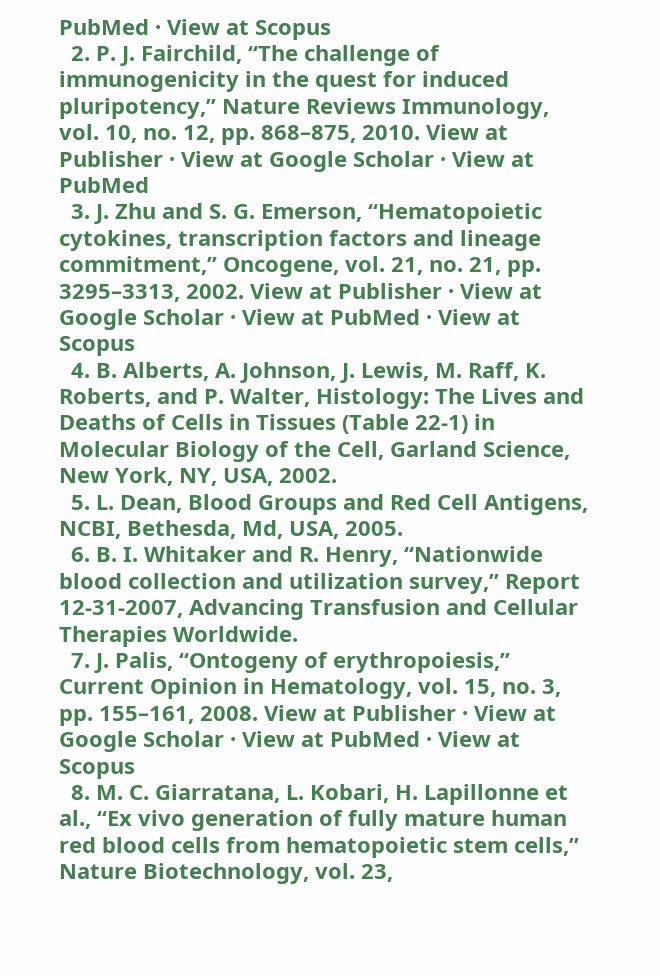PubMed · View at Scopus
  2. P. J. Fairchild, “The challenge of immunogenicity in the quest for induced pluripotency,” Nature Reviews Immunology, vol. 10, no. 12, pp. 868–875, 2010. View at Publisher · View at Google Scholar · View at PubMed
  3. J. Zhu and S. G. Emerson, “Hematopoietic cytokines, transcription factors and lineage commitment,” Oncogene, vol. 21, no. 21, pp. 3295–3313, 2002. View at Publisher · View at Google Scholar · View at PubMed · View at Scopus
  4. B. Alberts, A. Johnson, J. Lewis, M. Raff, K. Roberts, and P. Walter, Histology: The Lives and Deaths of Cells in Tissues (Table 22-1) in Molecular Biology of the Cell, Garland Science, New York, NY, USA, 2002.
  5. L. Dean, Blood Groups and Red Cell Antigens, NCBI, Bethesda, Md, USA, 2005.
  6. B. I. Whitaker and R. Henry, “Nationwide blood collection and utilization survey,” Report 12-31-2007, Advancing Transfusion and Cellular Therapies Worldwide.
  7. J. Palis, “Ontogeny of erythropoiesis,” Current Opinion in Hematology, vol. 15, no. 3, pp. 155–161, 2008. View at Publisher · View at Google Scholar · View at PubMed · View at Scopus
  8. M. C. Giarratana, L. Kobari, H. Lapillonne et al., “Ex vivo generation of fully mature human red blood cells from hematopoietic stem cells,” Nature Biotechnology, vol. 23,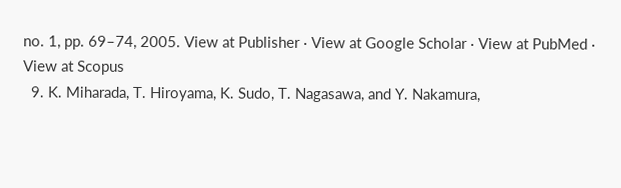no. 1, pp. 69–74, 2005. View at Publisher · View at Google Scholar · View at PubMed · View at Scopus
  9. K. Miharada, T. Hiroyama, K. Sudo, T. Nagasawa, and Y. Nakamura,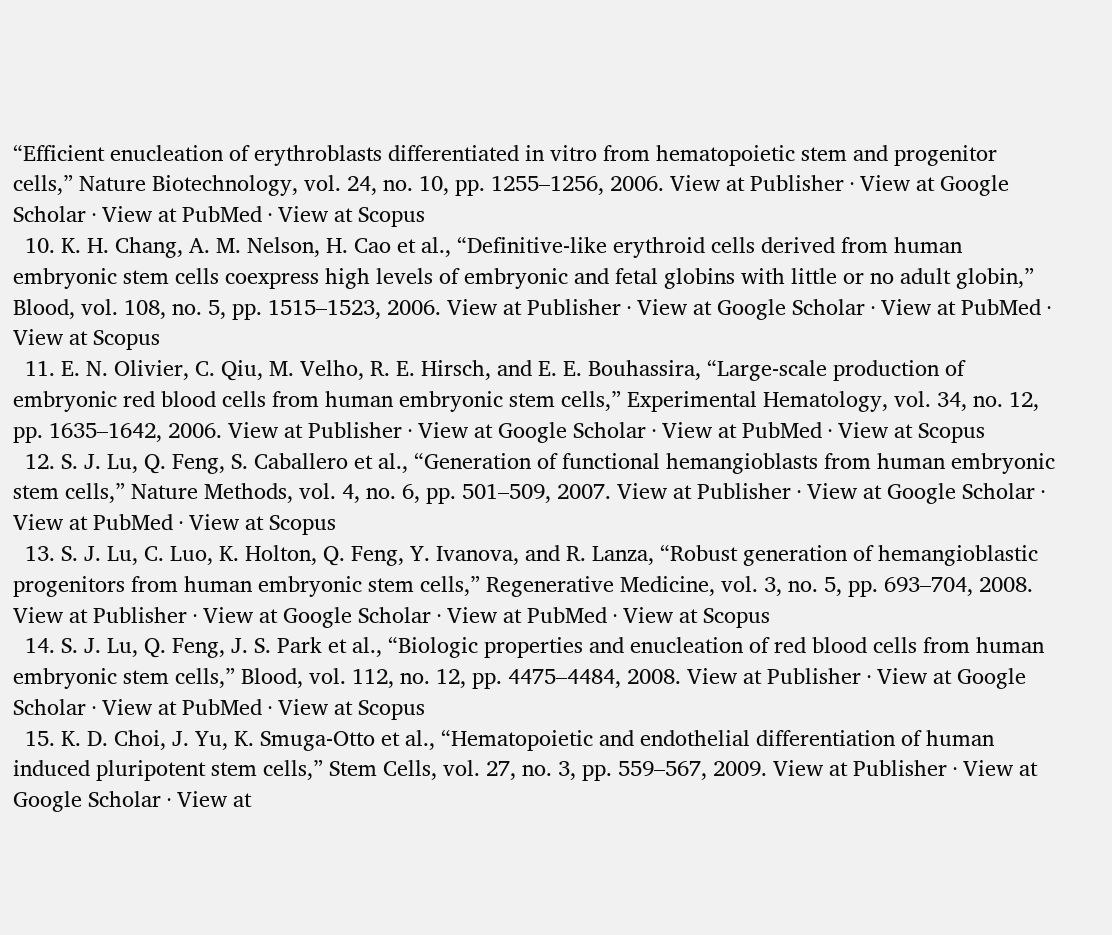“Efficient enucleation of erythroblasts differentiated in vitro from hematopoietic stem and progenitor cells,” Nature Biotechnology, vol. 24, no. 10, pp. 1255–1256, 2006. View at Publisher · View at Google Scholar · View at PubMed · View at Scopus
  10. K. H. Chang, A. M. Nelson, H. Cao et al., “Definitive-like erythroid cells derived from human embryonic stem cells coexpress high levels of embryonic and fetal globins with little or no adult globin,” Blood, vol. 108, no. 5, pp. 1515–1523, 2006. View at Publisher · View at Google Scholar · View at PubMed · View at Scopus
  11. E. N. Olivier, C. Qiu, M. Velho, R. E. Hirsch, and E. E. Bouhassira, “Large-scale production of embryonic red blood cells from human embryonic stem cells,” Experimental Hematology, vol. 34, no. 12, pp. 1635–1642, 2006. View at Publisher · View at Google Scholar · View at PubMed · View at Scopus
  12. S. J. Lu, Q. Feng, S. Caballero et al., “Generation of functional hemangioblasts from human embryonic stem cells,” Nature Methods, vol. 4, no. 6, pp. 501–509, 2007. View at Publisher · View at Google Scholar · View at PubMed · View at Scopus
  13. S. J. Lu, C. Luo, K. Holton, Q. Feng, Y. Ivanova, and R. Lanza, “Robust generation of hemangioblastic progenitors from human embryonic stem cells,” Regenerative Medicine, vol. 3, no. 5, pp. 693–704, 2008. View at Publisher · View at Google Scholar · View at PubMed · View at Scopus
  14. S. J. Lu, Q. Feng, J. S. Park et al., “Biologic properties and enucleation of red blood cells from human embryonic stem cells,” Blood, vol. 112, no. 12, pp. 4475–4484, 2008. View at Publisher · View at Google Scholar · View at PubMed · View at Scopus
  15. K. D. Choi, J. Yu, K. Smuga-Otto et al., “Hematopoietic and endothelial differentiation of human induced pluripotent stem cells,” Stem Cells, vol. 27, no. 3, pp. 559–567, 2009. View at Publisher · View at Google Scholar · View at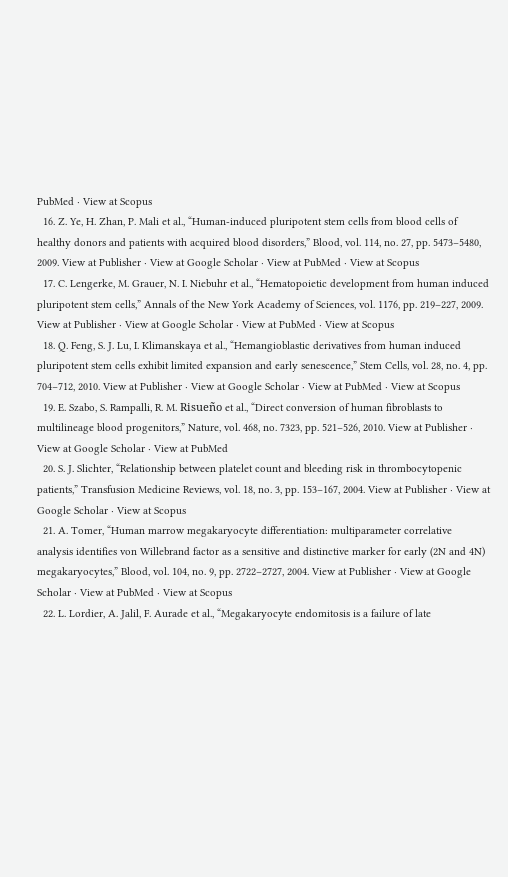PubMed · View at Scopus
  16. Z. Ye, H. Zhan, P. Mali et al., “Human-induced pluripotent stem cells from blood cells of healthy donors and patients with acquired blood disorders,” Blood, vol. 114, no. 27, pp. 5473–5480, 2009. View at Publisher · View at Google Scholar · View at PubMed · View at Scopus
  17. C. Lengerke, M. Grauer, N. I. Niebuhr et al., “Hematopoietic development from human induced pluripotent stem cells,” Annals of the New York Academy of Sciences, vol. 1176, pp. 219–227, 2009. View at Publisher · View at Google Scholar · View at PubMed · View at Scopus
  18. Q. Feng, S. J. Lu, I. Klimanskaya et al., “Hemangioblastic derivatives from human induced pluripotent stem cells exhibit limited expansion and early senescence,” Stem Cells, vol. 28, no. 4, pp. 704–712, 2010. View at Publisher · View at Google Scholar · View at PubMed · View at Scopus
  19. E. Szabo, S. Rampalli, R. M. Risueño et al., “Direct conversion of human fibroblasts to multilineage blood progenitors,” Nature, vol. 468, no. 7323, pp. 521–526, 2010. View at Publisher · View at Google Scholar · View at PubMed
  20. S. J. Slichter, “Relationship between platelet count and bleeding risk in thrombocytopenic patients,” Transfusion Medicine Reviews, vol. 18, no. 3, pp. 153–167, 2004. View at Publisher · View at Google Scholar · View at Scopus
  21. A. Tomer, “Human marrow megakaryocyte differentiation: multiparameter correlative analysis identifies von Willebrand factor as a sensitive and distinctive marker for early (2N and 4N) megakaryocytes,” Blood, vol. 104, no. 9, pp. 2722–2727, 2004. View at Publisher · View at Google Scholar · View at PubMed · View at Scopus
  22. L. Lordier, A. Jalil, F. Aurade et al., “Megakaryocyte endomitosis is a failure of late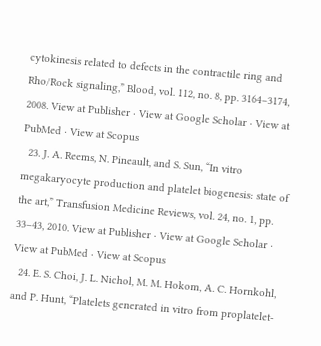cytokinesis related to defects in the contractile ring and Rho/Rock signaling,” Blood, vol. 112, no. 8, pp. 3164–3174, 2008. View at Publisher · View at Google Scholar · View at PubMed · View at Scopus
  23. J. A. Reems, N. Pineault, and S. Sun, “In vitro megakaryocyte production and platelet biogenesis: state of the art,” Transfusion Medicine Reviews, vol. 24, no. 1, pp. 33–43, 2010. View at Publisher · View at Google Scholar · View at PubMed · View at Scopus
  24. E. S. Choi, J. L. Nichol, M. M. Hokom, A. C. Hornkohl, and P. Hunt, “Platelets generated in vitro from proplatelet-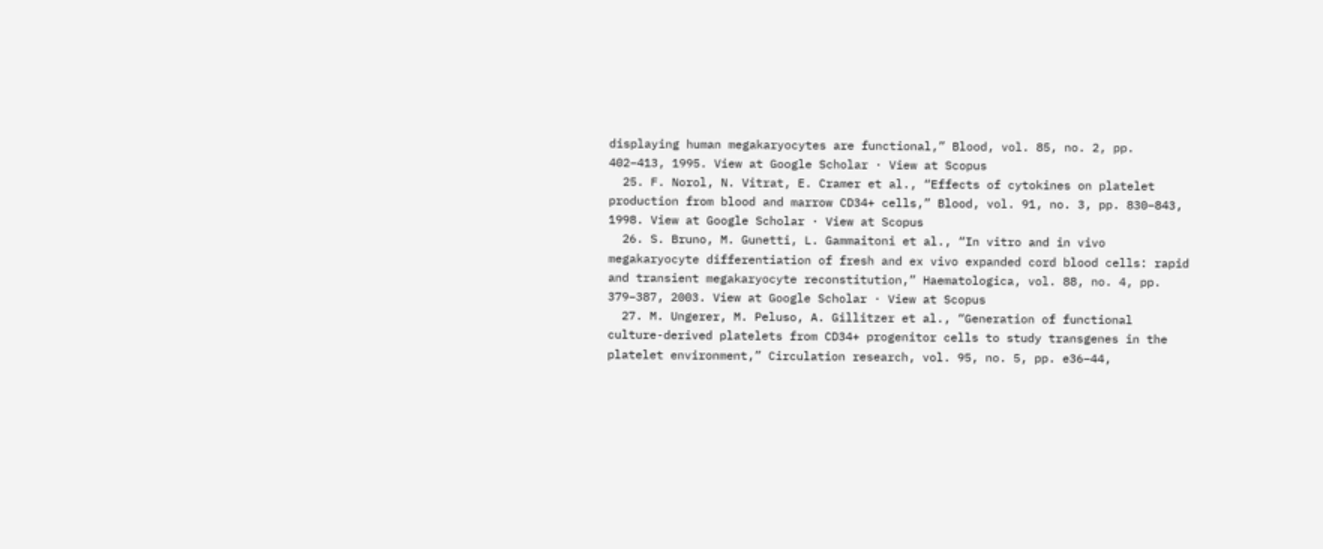displaying human megakaryocytes are functional,” Blood, vol. 85, no. 2, pp. 402–413, 1995. View at Google Scholar · View at Scopus
  25. F. Norol, N. Vitrat, E. Cramer et al., “Effects of cytokines on platelet production from blood and marrow CD34+ cells,” Blood, vol. 91, no. 3, pp. 830–843, 1998. View at Google Scholar · View at Scopus
  26. S. Bruno, M. Gunetti, L. Gammaitoni et al., “In vitro and in vivo megakaryocyte differentiation of fresh and ex vivo expanded cord blood cells: rapid and transient megakaryocyte reconstitution,” Haematologica, vol. 88, no. 4, pp. 379–387, 2003. View at Google Scholar · View at Scopus
  27. M. Ungerer, M. Peluso, A. Gillitzer et al., “Generation of functional culture-derived platelets from CD34+ progenitor cells to study transgenes in the platelet environment,” Circulation research, vol. 95, no. 5, pp. e36–44,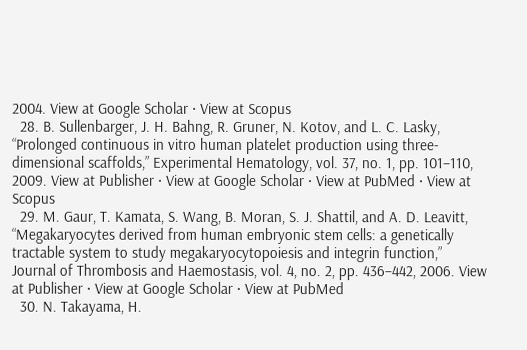2004. View at Google Scholar · View at Scopus
  28. B. Sullenbarger, J. H. Bahng, R. Gruner, N. Kotov, and L. C. Lasky, “Prolonged continuous in vitro human platelet production using three-dimensional scaffolds,” Experimental Hematology, vol. 37, no. 1, pp. 101–110, 2009. View at Publisher · View at Google Scholar · View at PubMed · View at Scopus
  29. M. Gaur, T. Kamata, S. Wang, B. Moran, S. J. Shattil, and A. D. Leavitt, “Megakaryocytes derived from human embryonic stem cells: a genetically tractable system to study megakaryocytopoiesis and integrin function,” Journal of Thrombosis and Haemostasis, vol. 4, no. 2, pp. 436–442, 2006. View at Publisher · View at Google Scholar · View at PubMed
  30. N. Takayama, H.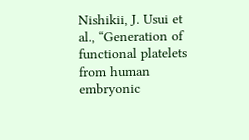Nishikii, J. Usui et al., “Generation of functional platelets from human embryonic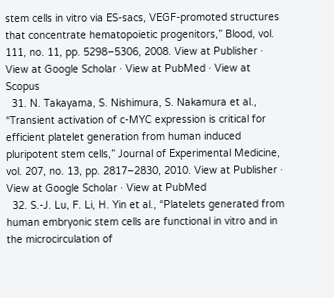stem cells in vitro via ES-sacs, VEGF-promoted structures that concentrate hematopoietic progenitors,” Blood, vol. 111, no. 11, pp. 5298–5306, 2008. View at Publisher · View at Google Scholar · View at PubMed · View at Scopus
  31. N. Takayama, S. Nishimura, S. Nakamura et al., “Transient activation of c-MYC expression is critical for efficient platelet generation from human induced pluripotent stem cells,” Journal of Experimental Medicine, vol. 207, no. 13, pp. 2817–2830, 2010. View at Publisher · View at Google Scholar · View at PubMed
  32. S.-J. Lu, F. Li, H. Yin et al., “Platelets generated from human embryonic stem cells are functional in vitro and in the microcirculation of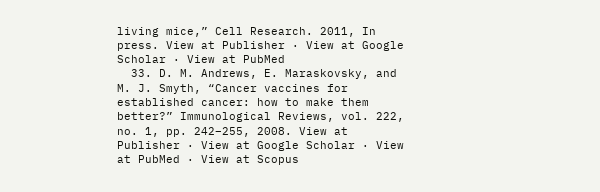living mice,” Cell Research. 2011, In press. View at Publisher · View at Google Scholar · View at PubMed
  33. D. M. Andrews, E. Maraskovsky, and M. J. Smyth, “Cancer vaccines for established cancer: how to make them better?” Immunological Reviews, vol. 222, no. 1, pp. 242–255, 2008. View at Publisher · View at Google Scholar · View at PubMed · View at Scopus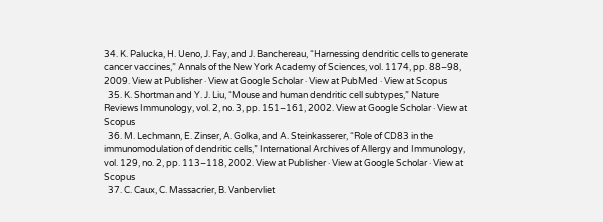34. K. Palucka, H. Ueno, J. Fay, and J. Banchereau, “Harnessing dendritic cells to generate cancer vaccines,” Annals of the New York Academy of Sciences, vol. 1174, pp. 88–98, 2009. View at Publisher · View at Google Scholar · View at PubMed · View at Scopus
  35. K. Shortman and Y. J. Liu, “Mouse and human dendritic cell subtypes,” Nature Reviews Immunology, vol. 2, no. 3, pp. 151–161, 2002. View at Google Scholar · View at Scopus
  36. M. Lechmann, E. Zinser, A. Golka, and A. Steinkasserer, “Role of CD83 in the immunomodulation of dendritic cells,” International Archives of Allergy and Immunology, vol. 129, no. 2, pp. 113–118, 2002. View at Publisher · View at Google Scholar · View at Scopus
  37. C. Caux, C. Massacrier, B. Vanbervliet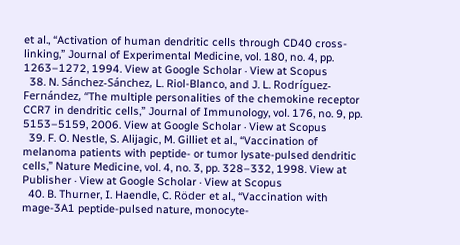et al., “Activation of human dendritic cells through CD40 cross-linking,” Journal of Experimental Medicine, vol. 180, no. 4, pp. 1263–1272, 1994. View at Google Scholar · View at Scopus
  38. N. Sánchez-Sánchez, L. Riol-Blanco, and J. L. Rodríguez-Fernández, “The multiple personalities of the chemokine receptor CCR7 in dendritic cells,” Journal of Immunology, vol. 176, no. 9, pp. 5153–5159, 2006. View at Google Scholar · View at Scopus
  39. F. O. Nestle, S. Alijagic, M. Gilliet et al., “Vaccination of melanoma patients with peptide- or tumor lysate-pulsed dendritic cells,” Nature Medicine, vol. 4, no. 3, pp. 328–332, 1998. View at Publisher · View at Google Scholar · View at Scopus
  40. B. Thurner, I. Haendle, C. Röder et al., “Vaccination with mage-3A1 peptide-pulsed nature, monocyte-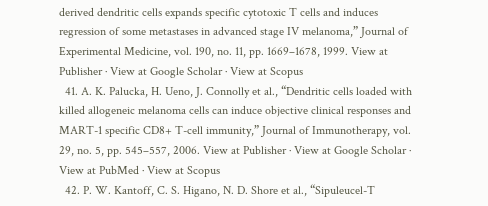derived dendritic cells expands specific cytotoxic T cells and induces regression of some metastases in advanced stage IV melanoma,” Journal of Experimental Medicine, vol. 190, no. 11, pp. 1669–1678, 1999. View at Publisher · View at Google Scholar · View at Scopus
  41. A. K. Palucka, H. Ueno, J. Connolly et al., “Dendritic cells loaded with killed allogeneic melanoma cells can induce objective clinical responses and MART-1 specific CD8+ T-cell immunity,” Journal of Immunotherapy, vol. 29, no. 5, pp. 545–557, 2006. View at Publisher · View at Google Scholar · View at PubMed · View at Scopus
  42. P. W. Kantoff, C. S. Higano, N. D. Shore et al., “Sipuleucel-T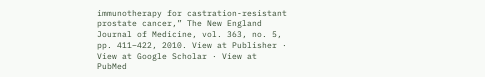immunotherapy for castration-resistant prostate cancer,” The New England Journal of Medicine, vol. 363, no. 5, pp. 411–422, 2010. View at Publisher · View at Google Scholar · View at PubMed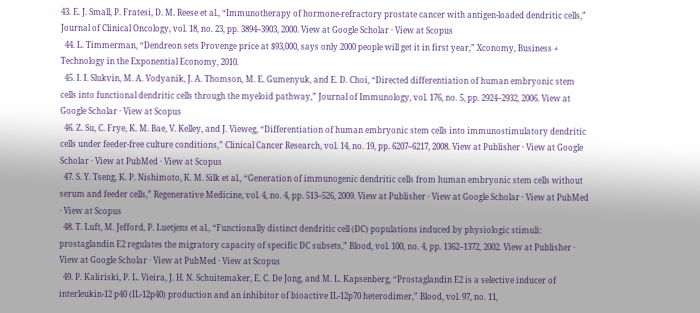43. E. J. Small, P. Fratesi, D. M. Reese et al., “Immunotherapy of hormone-refractory prostate cancer with antigen-loaded dendritic cells,” Journal of Clinical Oncology, vol. 18, no. 23, pp. 3894–3903, 2000. View at Google Scholar · View at Scopus
  44. L. Timmerman, “Dendreon sets Provenge price at $93,000, says only 2000 people will get it in first year,” Xconomy, Business + Technology in the Exponential Economy, 2010.
  45. I. I. Slukvin, M. A. Vodyanik, J. A. Thomson, M. E. Gumenyuk, and E. D. Choi, “Directed differentiation of human embryonic stem cells into functional dendritic cells through the myeloid pathway,” Journal of Immunology, vol. 176, no. 5, pp. 2924–2932, 2006. View at Google Scholar · View at Scopus
  46. Z. Su, C. Frye, K. M. Bae, V. Kelley, and J. Vieweg, “Differentiation of human embryonic stem cells into immunostimulatory dendritic cells under feeder-free culture conditions,” Clinical Cancer Research, vol. 14, no. 19, pp. 6207–6217, 2008. View at Publisher · View at Google Scholar · View at PubMed · View at Scopus
  47. S. Y. Tseng, K. P. Nishimoto, K. M. Silk et al., “Generation of immunogenic dendritic cells from human embryonic stem cells without serum and feeder cells,” Regenerative Medicine, vol. 4, no. 4, pp. 513–526, 2009. View at Publisher · View at Google Scholar · View at PubMed · View at Scopus
  48. T. Luft, M. Jefford, P. Luetjens et al., “Functionally distinct dendritic cell (DC) populations induced by physiologic stimuli: prostaglandin E2 regulates the migratory capacity of specific DC subsets,” Blood, vol. 100, no. 4, pp. 1362–1372, 2002. View at Publisher · View at Google Scholar · View at PubMed · View at Scopus
  49. P. Kaliriski, P. L. Vieira, J. H. N. Schuitemaker, E. C. De Jong, and M. L. Kapsenberg, “Prostaglandin E2 is a selective inducer of interleukin-12 p40 (IL-12p40) production and an inhibitor of bioactive IL-12p70 heterodimer,” Blood, vol. 97, no. 11,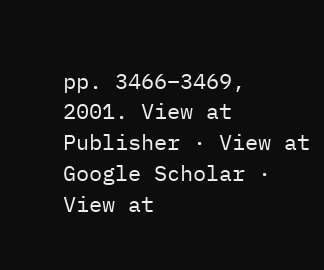pp. 3466–3469, 2001. View at Publisher · View at Google Scholar · View at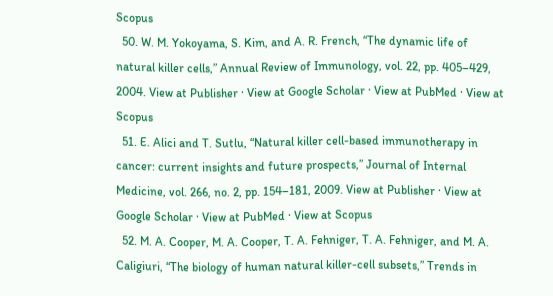Scopus
  50. W. M. Yokoyama, S. Kim, and A. R. French, “The dynamic life of natural killer cells,” Annual Review of Immunology, vol. 22, pp. 405–429, 2004. View at Publisher · View at Google Scholar · View at PubMed · View at Scopus
  51. E. Alici and T. Sutlu, “Natural killer cell-based immunotherapy in cancer: current insights and future prospects,” Journal of Internal Medicine, vol. 266, no. 2, pp. 154–181, 2009. View at Publisher · View at Google Scholar · View at PubMed · View at Scopus
  52. M. A. Cooper, M. A. Cooper, T. A. Fehniger, T. A. Fehniger, and M. A. Caligiuri, “The biology of human natural killer-cell subsets,” Trends in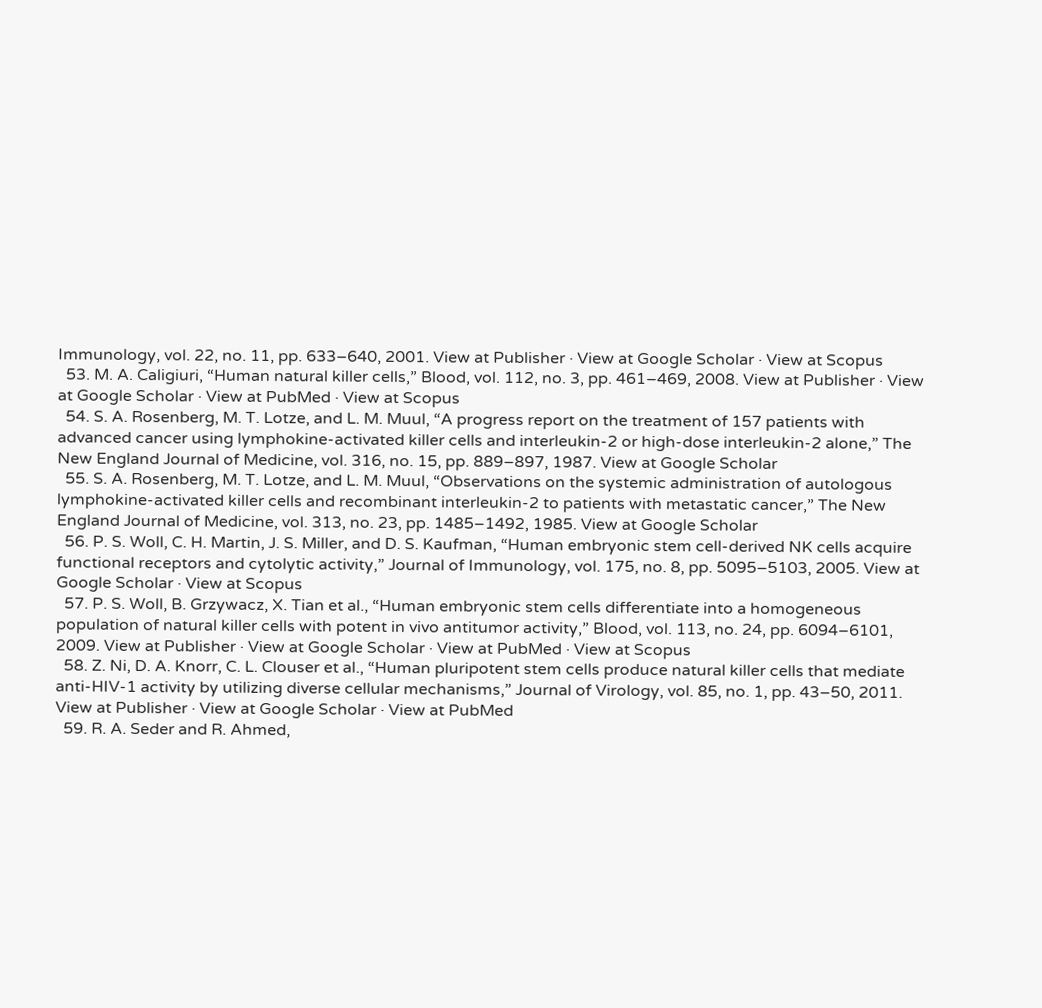Immunology, vol. 22, no. 11, pp. 633–640, 2001. View at Publisher · View at Google Scholar · View at Scopus
  53. M. A. Caligiuri, “Human natural killer cells,” Blood, vol. 112, no. 3, pp. 461–469, 2008. View at Publisher · View at Google Scholar · View at PubMed · View at Scopus
  54. S. A. Rosenberg, M. T. Lotze, and L. M. Muul, “A progress report on the treatment of 157 patients with advanced cancer using lymphokine-activated killer cells and interleukin-2 or high-dose interleukin-2 alone,” The New England Journal of Medicine, vol. 316, no. 15, pp. 889–897, 1987. View at Google Scholar
  55. S. A. Rosenberg, M. T. Lotze, and L. M. Muul, “Observations on the systemic administration of autologous lymphokine-activated killer cells and recombinant interleukin-2 to patients with metastatic cancer,” The New England Journal of Medicine, vol. 313, no. 23, pp. 1485–1492, 1985. View at Google Scholar
  56. P. S. Woll, C. H. Martin, J. S. Miller, and D. S. Kaufman, “Human embryonic stem cell-derived NK cells acquire functional receptors and cytolytic activity,” Journal of Immunology, vol. 175, no. 8, pp. 5095–5103, 2005. View at Google Scholar · View at Scopus
  57. P. S. Woll, B. Grzywacz, X. Tian et al., “Human embryonic stem cells differentiate into a homogeneous population of natural killer cells with potent in vivo antitumor activity,” Blood, vol. 113, no. 24, pp. 6094–6101, 2009. View at Publisher · View at Google Scholar · View at PubMed · View at Scopus
  58. Z. Ni, D. A. Knorr, C. L. Clouser et al., “Human pluripotent stem cells produce natural killer cells that mediate anti-HIV-1 activity by utilizing diverse cellular mechanisms,” Journal of Virology, vol. 85, no. 1, pp. 43–50, 2011. View at Publisher · View at Google Scholar · View at PubMed
  59. R. A. Seder and R. Ahmed,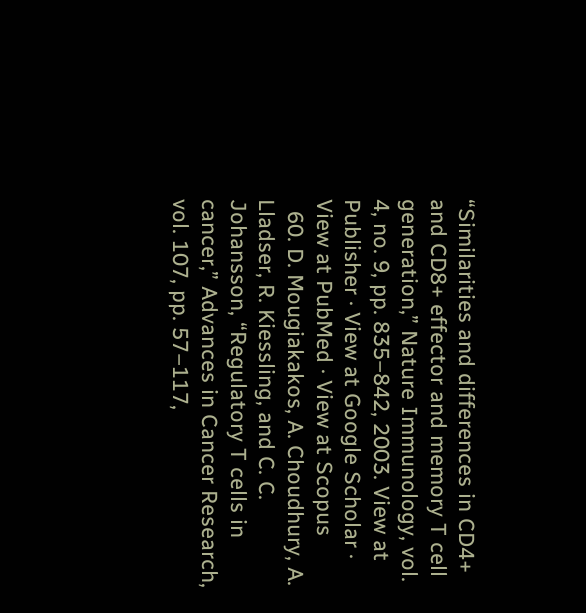“Similarities and differences in CD4+ and CD8+ effector and memory T cell generation,” Nature Immunology, vol. 4, no. 9, pp. 835–842, 2003. View at Publisher · View at Google Scholar · View at PubMed · View at Scopus
  60. D. Mougiakakos, A. Choudhury, A. Lladser, R. Kiessling, and C. C. Johansson, “Regulatory T cells in cancer,” Advances in Cancer Research, vol. 107, pp. 57–117,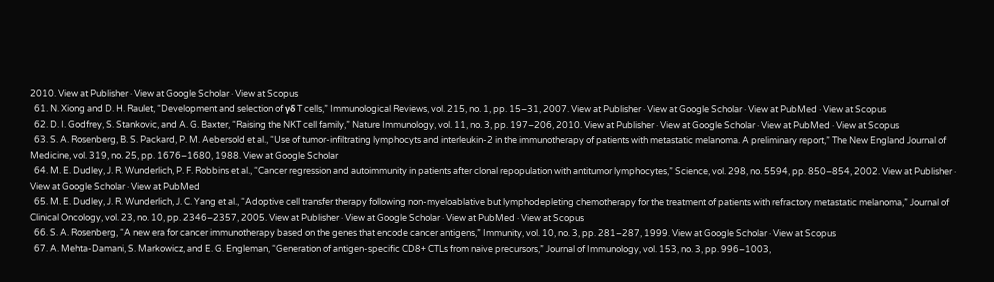2010. View at Publisher · View at Google Scholar · View at Scopus
  61. N. Xiong and D. H. Raulet, “Development and selection of γδ T cells,” Immunological Reviews, vol. 215, no. 1, pp. 15–31, 2007. View at Publisher · View at Google Scholar · View at PubMed · View at Scopus
  62. D. I. Godfrey, S. Stankovic, and A. G. Baxter, “Raising the NKT cell family,” Nature Immunology, vol. 11, no. 3, pp. 197–206, 2010. View at Publisher · View at Google Scholar · View at PubMed · View at Scopus
  63. S. A. Rosenberg, B. S. Packard, P. M. Aebersold et al., “Use of tumor-infiltrating lymphocyts and interleukin-2 in the immunotherapy of patients with metastatic melanoma. A preliminary report,” The New England Journal of Medicine, vol. 319, no. 25, pp. 1676–1680, 1988. View at Google Scholar
  64. M. E. Dudley, J. R. Wunderlich, P. F. Robbins et al., “Cancer regression and autoimmunity in patients after clonal repopulation with antitumor lymphocytes,” Science, vol. 298, no. 5594, pp. 850–854, 2002. View at Publisher · View at Google Scholar · View at PubMed
  65. M. E. Dudley, J. R. Wunderlich, J. C. Yang et al., “Adoptive cell transfer therapy following non-myeloablative but lymphodepleting chemotherapy for the treatment of patients with refractory metastatic melanoma,” Journal of Clinical Oncology, vol. 23, no. 10, pp. 2346–2357, 2005. View at Publisher · View at Google Scholar · View at PubMed · View at Scopus
  66. S. A. Rosenberg, “A new era for cancer immunotherapy based on the genes that encode cancer antigens,” Immunity, vol. 10, no. 3, pp. 281–287, 1999. View at Google Scholar · View at Scopus
  67. A. Mehta-Damani, S. Markowicz, and E. G. Engleman, “Generation of antigen-specific CD8+ CTLs from naive precursors,” Journal of Immunology, vol. 153, no. 3, pp. 996–1003,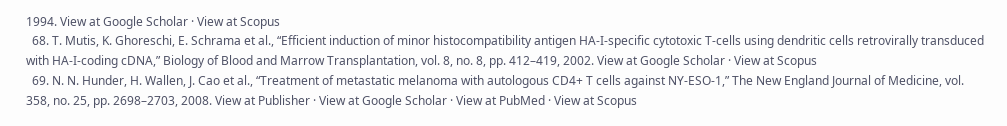1994. View at Google Scholar · View at Scopus
  68. T. Mutis, K. Ghoreschi, E. Schrama et al., “Efficient induction of minor histocompatibility antigen HA-I-specific cytotoxic T-cells using dendritic cells retrovirally transduced with HA-I-coding cDNA,” Biology of Blood and Marrow Transplantation, vol. 8, no. 8, pp. 412–419, 2002. View at Google Scholar · View at Scopus
  69. N. N. Hunder, H. Wallen, J. Cao et al., “Treatment of metastatic melanoma with autologous CD4+ T cells against NY-ESO-1,” The New England Journal of Medicine, vol. 358, no. 25, pp. 2698–2703, 2008. View at Publisher · View at Google Scholar · View at PubMed · View at Scopus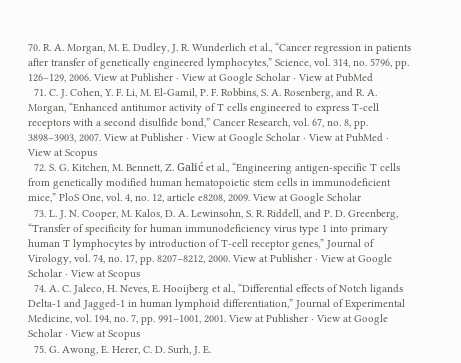70. R. A. Morgan, M. E. Dudley, J. R. Wunderlich et al., “Cancer regression in patients after transfer of genetically engineered lymphocytes,” Science, vol. 314, no. 5796, pp. 126–129, 2006. View at Publisher · View at Google Scholar · View at PubMed
  71. C. J. Cohen, Y. F. Li, M. El-Gamil, P. F. Robbins, S. A. Rosenberg, and R. A. Morgan, “Enhanced antitumor activity of T cells engineered to express T-cell receptors with a second disulfide bond,” Cancer Research, vol. 67, no. 8, pp. 3898–3903, 2007. View at Publisher · View at Google Scholar · View at PubMed · View at Scopus
  72. S. G. Kitchen, M. Bennett, Z. Galić et al., “Engineering antigen-specific T cells from genetically modified human hematopoietic stem cells in immunodeficient mice,” PloS One, vol. 4, no. 12, article e8208, 2009. View at Google Scholar
  73. L. J. N. Cooper, M. Kalos, D. A. Lewinsohn, S. R. Riddell, and P. D. Greenberg, “Transfer of specificity for human immunodeficiency virus type 1 into primary human T lymphocytes by introduction of T-cell receptor genes,” Journal of Virology, vol. 74, no. 17, pp. 8207–8212, 2000. View at Publisher · View at Google Scholar · View at Scopus
  74. A. C. Jaleco, H. Neves, E. Hooijberg et al., “Differential effects of Notch ligands Delta-1 and Jagged-1 in human lymphoid differentiation,” Journal of Experimental Medicine, vol. 194, no. 7, pp. 991–1001, 2001. View at Publisher · View at Google Scholar · View at Scopus
  75. G. Awong, E. Herer, C. D. Surh, J. E.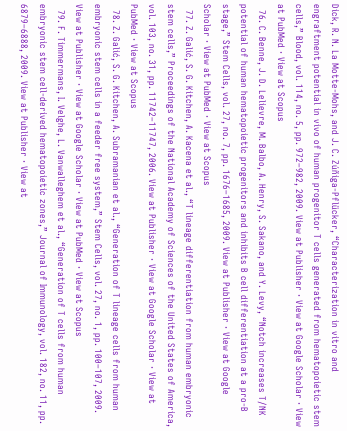Dick, R. N. La Motte-Mohs, and J. C. Zúñiga-Pflücker, “Characterization in vitro and engraftment potential in vivo of human progenitor T cells generated from hematopoietic stem cells,” Blood, vol. 114, no. 5, pp. 972–982, 2009. View at Publisher · View at Google Scholar · View at PubMed · View at Scopus
  76. C. Benne, J. D. Lelievre, M. Balbo, A. Henry, S. Sakano, and Y. Levy, “Notch increases T/NK potential of human hematopoietic progenitors and inhibits B cell differentiation at a pro-B stage,” Stem Cells, vol. 27, no. 7, pp. 1676–1685, 2009. View at Publisher · View at Google Scholar · View at PubMed · View at Scopus
  77. Z. Galić, S. G. Kitchen, A. Kacena et al., “T lineage differentiation from human embryonic stem cells,” Proceedings of the National Academy of Sciences of the United States of America, vol. 103, no. 31, pp. 11742–11747, 2006. View at Publisher · View at Google Scholar · View at PubMed · View at Scopus
  78. Z. Galić, S. G. Kitchen, A. Subramanian et al., “Generation of T lineage cells from human embryonic stem cells in a feeder free system,” Stem Cells, vol. 27, no. 1, pp. 100–107, 2009. View at Publisher · View at Google Scholar · View at PubMed · View at Scopus
  79. F. Timmermans, I. Velghe, L. Vanwalleghem et al., “Generation of T cells from human embryonic stem cell-derived hematopoietic zones,” Journal of Immunology, vol. 182, no. 11, pp. 6879–6888, 2009. View at Publisher · View at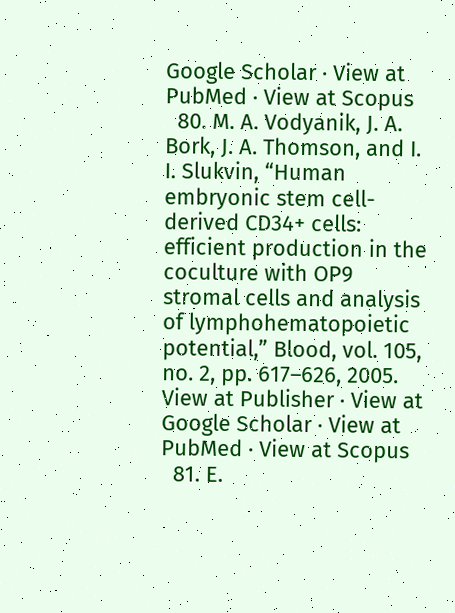Google Scholar · View at PubMed · View at Scopus
  80. M. A. Vodyanik, J. A. Bork, J. A. Thomson, and I. I. Slukvin, “Human embryonic stem cell-derived CD34+ cells: efficient production in the coculture with OP9 stromal cells and analysis of lymphohematopoietic potential,” Blood, vol. 105, no. 2, pp. 617–626, 2005. View at Publisher · View at Google Scholar · View at PubMed · View at Scopus
  81. E.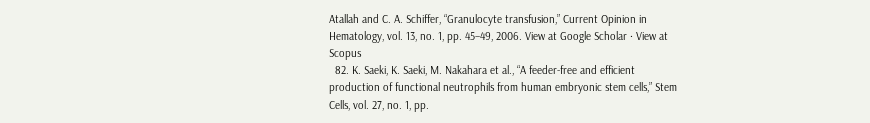Atallah and C. A. Schiffer, “Granulocyte transfusion,” Current Opinion in Hematology, vol. 13, no. 1, pp. 45–49, 2006. View at Google Scholar · View at Scopus
  82. K. Saeki, K. Saeki, M. Nakahara et al., “A feeder-free and efficient production of functional neutrophils from human embryonic stem cells,” Stem Cells, vol. 27, no. 1, pp.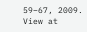59–67, 2009. View at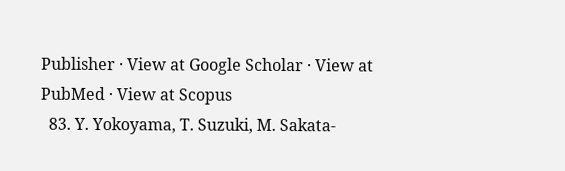Publisher · View at Google Scholar · View at PubMed · View at Scopus
  83. Y. Yokoyama, T. Suzuki, M. Sakata-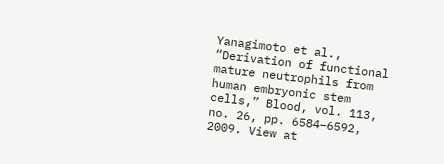Yanagimoto et al., “Derivation of functional mature neutrophils from human embryonic stem cells,” Blood, vol. 113, no. 26, pp. 6584–6592, 2009. View at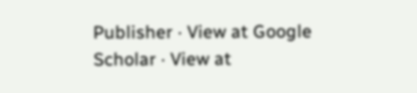Publisher · View at Google Scholar · View at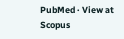PubMed · View at Scopus